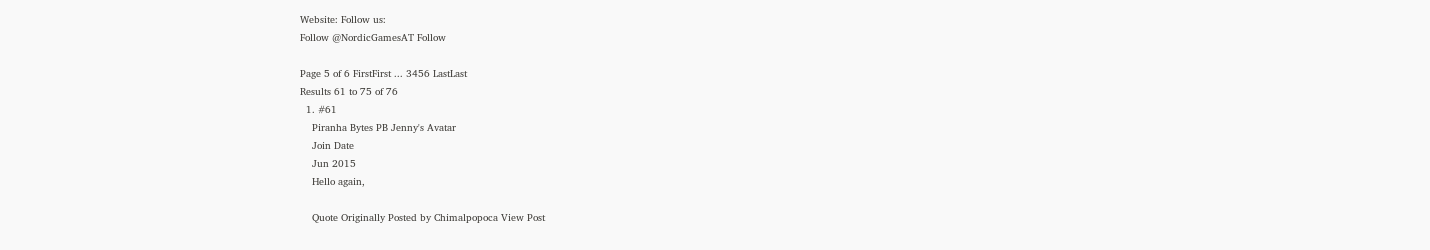Website: Follow us:
Follow @NordicGamesAT Follow

Page 5 of 6 FirstFirst ... 3456 LastLast
Results 61 to 75 of 76
  1. #61
    Piranha Bytes PB Jenny's Avatar
    Join Date
    Jun 2015
    Hello again,

    Quote Originally Posted by Chimalpopoca View Post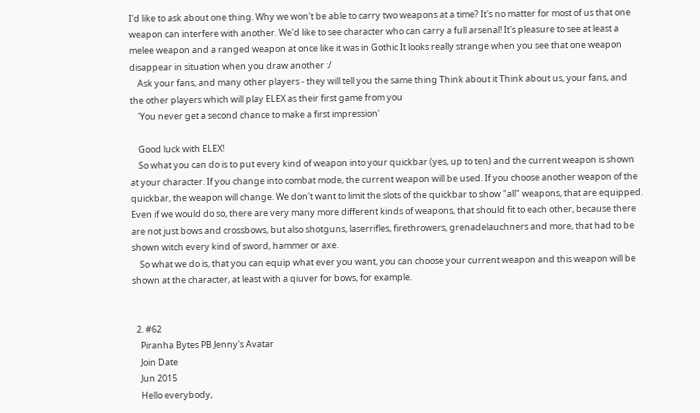I'd like to ask about one thing. Why we won't be able to carry two weapons at a time? It's no matter for most of us that one weapon can interfere with another. We'd like to see character who can carry a full arsenal! It's pleasure to see at least a melee weapon and a ranged weapon at once like it was in Gothic It looks really strange when you see that one weapon disappear in situation when you draw another :/
    Ask your fans, and many other players - they will tell you the same thing Think about it Think about us, your fans, and the other players which will play ELEX as their first game from you
    'You never get a second chance to make a first impression'

    Good luck with ELEX!
    So what you can do is to put every kind of weapon into your quickbar (yes, up to ten) and the current weapon is shown at your character. If you change into combat mode, the current weapon will be used. If you choose another weapon of the quickbar, the weapon will change. We don't want to limit the slots of the quickbar to show "all" weapons, that are equipped. Even if we would do so, there are very many more different kinds of weapons, that should fit to each other, because there are not just bows and crossbows, but also shotguns, laserrifles, firethrowers, grenadelauchners and more, that had to be shown witch every kind of sword, hammer or axe.
    So what we do is, that you can equip what ever you want, you can choose your current weapon and this weapon will be shown at the character, at least with a qiuver for bows, for example.


  2. #62
    Piranha Bytes PB Jenny's Avatar
    Join Date
    Jun 2015
    Hello everybody,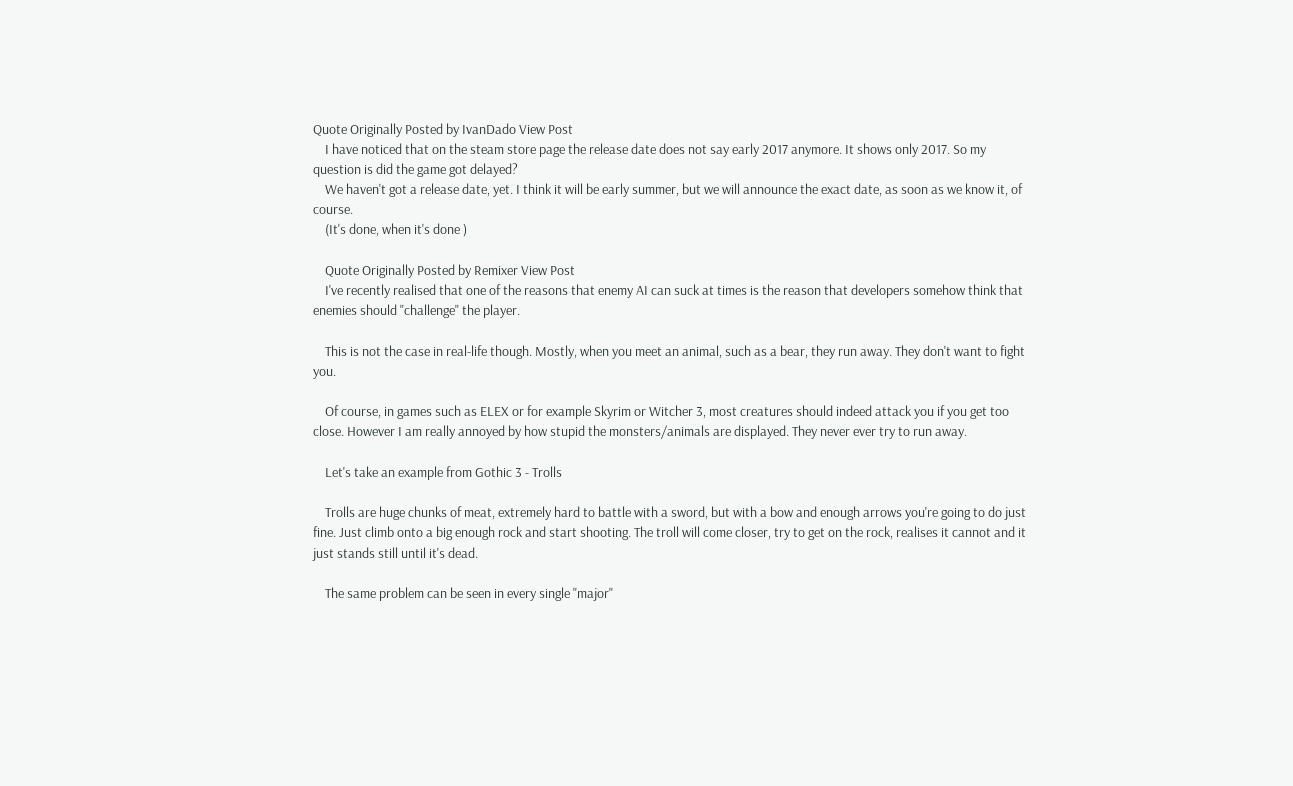Quote Originally Posted by IvanDado View Post
    I have noticed that on the steam store page the release date does not say early 2017 anymore. It shows only 2017. So my question is did the game got delayed?
    We haven't got a release date, yet. I think it will be early summer, but we will announce the exact date, as soon as we know it, of course.
    (It's done, when it's done )

    Quote Originally Posted by Remixer View Post
    I've recently realised that one of the reasons that enemy AI can suck at times is the reason that developers somehow think that enemies should "challenge" the player.

    This is not the case in real-life though. Mostly, when you meet an animal, such as a bear, they run away. They don't want to fight you.

    Of course, in games such as ELEX or for example Skyrim or Witcher 3, most creatures should indeed attack you if you get too close. However I am really annoyed by how stupid the monsters/animals are displayed. They never ever try to run away.

    Let's take an example from Gothic 3 - Trolls

    Trolls are huge chunks of meat, extremely hard to battle with a sword, but with a bow and enough arrows you're going to do just fine. Just climb onto a big enough rock and start shooting. The troll will come closer, try to get on the rock, realises it cannot and it just stands still until it's dead.

    The same problem can be seen in every single "major"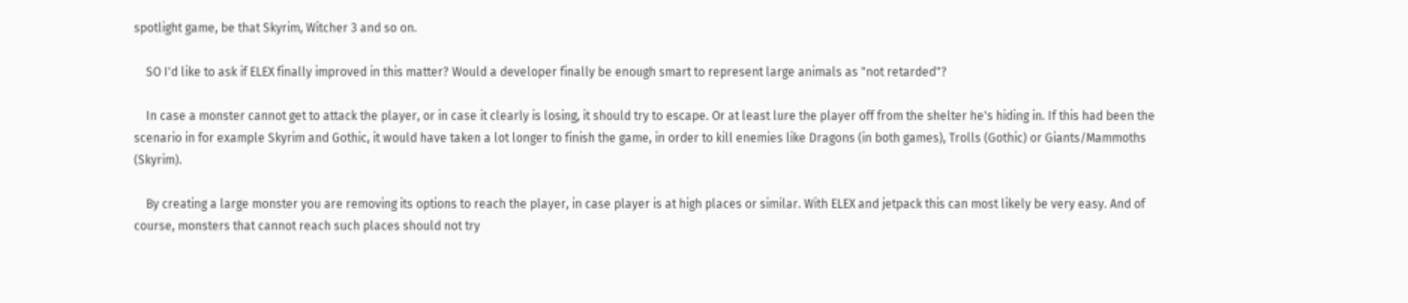spotlight game, be that Skyrim, Witcher 3 and so on.

    SO I'd like to ask if ELEX finally improved in this matter? Would a developer finally be enough smart to represent large animals as "not retarded"?

    In case a monster cannot get to attack the player, or in case it clearly is losing, it should try to escape. Or at least lure the player off from the shelter he's hiding in. If this had been the scenario in for example Skyrim and Gothic, it would have taken a lot longer to finish the game, in order to kill enemies like Dragons (in both games), Trolls (Gothic) or Giants/Mammoths (Skyrim).

    By creating a large monster you are removing its options to reach the player, in case player is at high places or similar. With ELEX and jetpack this can most likely be very easy. And of course, monsters that cannot reach such places should not try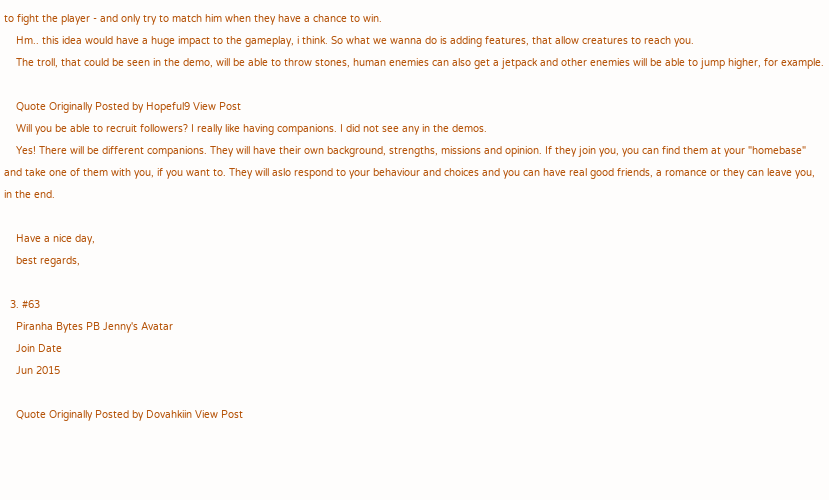to fight the player - and only try to match him when they have a chance to win.
    Hm.. this idea would have a huge impact to the gameplay, i think. So what we wanna do is adding features, that allow creatures to reach you.
    The troll, that could be seen in the demo, will be able to throw stones, human enemies can also get a jetpack and other enemies will be able to jump higher, for example.

    Quote Originally Posted by Hopeful9 View Post
    Will you be able to recruit followers? I really like having companions. I did not see any in the demos.
    Yes! There will be different companions. They will have their own background, strengths, missions and opinion. If they join you, you can find them at your "homebase" and take one of them with you, if you want to. They will aslo respond to your behaviour and choices and you can have real good friends, a romance or they can leave you, in the end.

    Have a nice day,
    best regards,

  3. #63
    Piranha Bytes PB Jenny's Avatar
    Join Date
    Jun 2015

    Quote Originally Posted by Dovahkiin View Post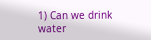1) Can we drink water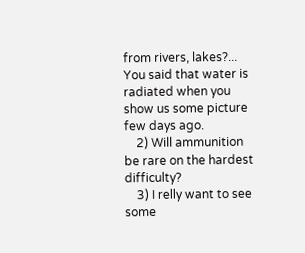from rivers, lakes?... You said that water is radiated when you show us some picture few days ago.
    2) Will ammunition be rare on the hardest difficulty?
    3) I relly want to see some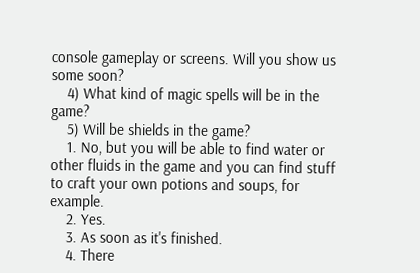console gameplay or screens. Will you show us some soon?
    4) What kind of magic spells will be in the game?
    5) Will be shields in the game?
    1. No, but you will be able to find water or other fluids in the game and you can find stuff to craft your own potions and soups, for example.
    2. Yes.
    3. As soon as it's finished.
    4. There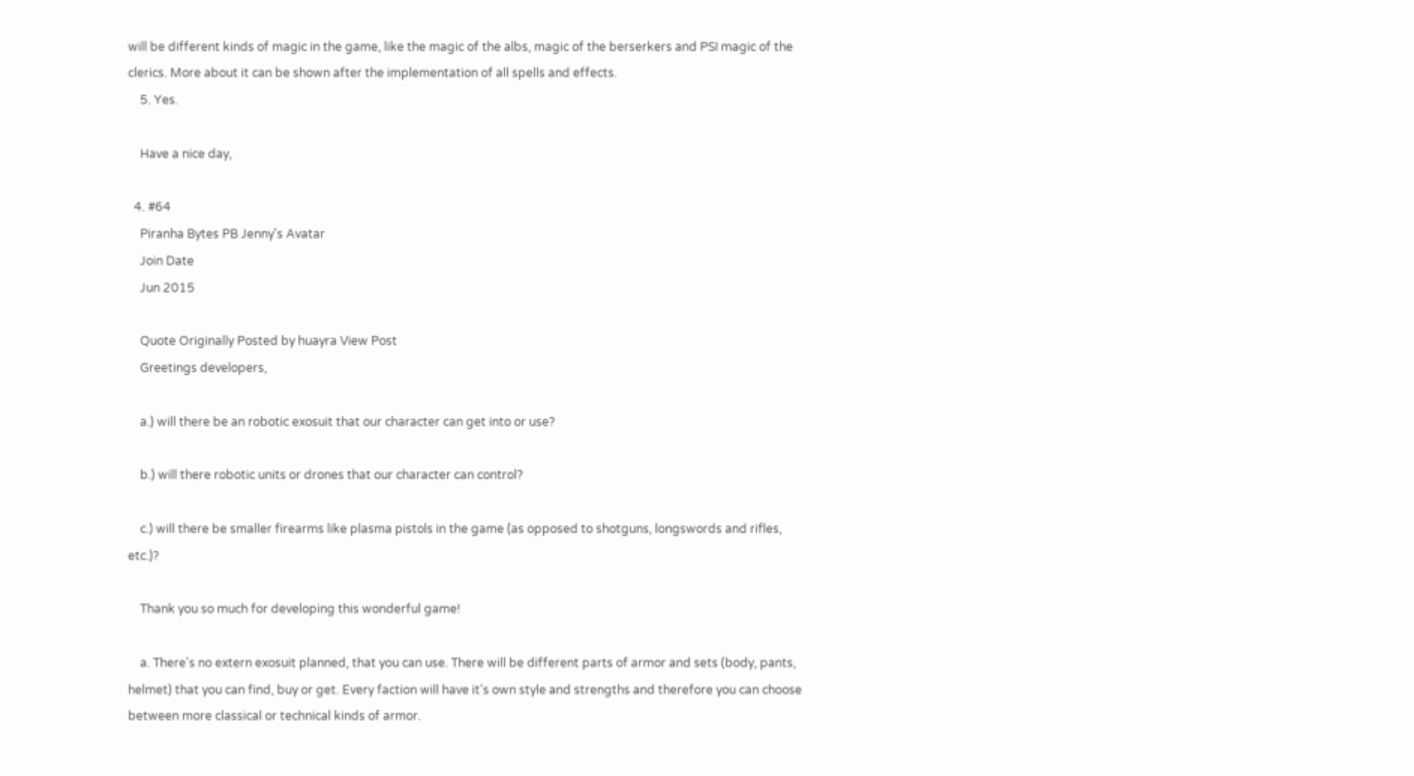will be different kinds of magic in the game, like the magic of the albs, magic of the berserkers and PSI magic of the clerics. More about it can be shown after the implementation of all spells and effects.
    5. Yes.

    Have a nice day,

  4. #64
    Piranha Bytes PB Jenny's Avatar
    Join Date
    Jun 2015

    Quote Originally Posted by huayra View Post
    Greetings developers,

    a.) will there be an robotic exosuit that our character can get into or use?

    b.) will there robotic units or drones that our character can control?

    c.) will there be smaller firearms like plasma pistols in the game (as opposed to shotguns, longswords and rifles, etc.)?

    Thank you so much for developing this wonderful game!

    a. There's no extern exosuit planned, that you can use. There will be different parts of armor and sets (body, pants, helmet) that you can find, buy or get. Every faction will have it's own style and strengths and therefore you can choose between more classical or technical kinds of armor.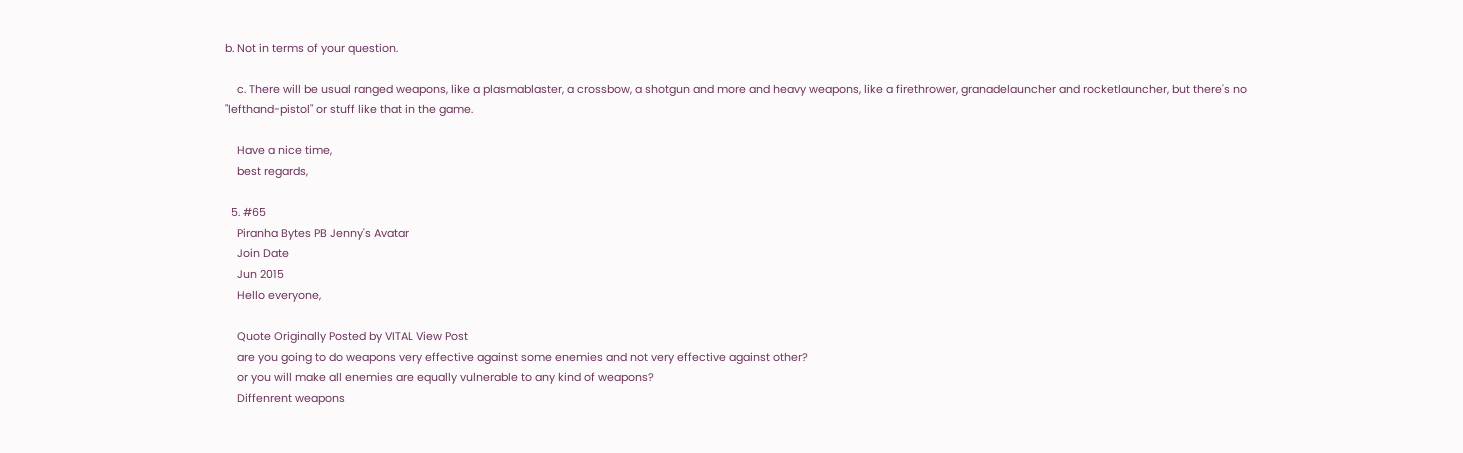b. Not in terms of your question.

    c. There will be usual ranged weapons, like a plasmablaster, a crossbow, a shotgun and more and heavy weapons, like a firethrower, granadelauncher and rocketlauncher, but there's no "lefthand-pistol" or stuff like that in the game.

    Have a nice time,
    best regards,

  5. #65
    Piranha Bytes PB Jenny's Avatar
    Join Date
    Jun 2015
    Hello everyone,

    Quote Originally Posted by VITAL View Post
    are you going to do weapons very effective against some enemies and not very effective against other?
    or you will make all enemies are equally vulnerable to any kind of weapons?
    Diffenrent weapons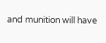and munition will have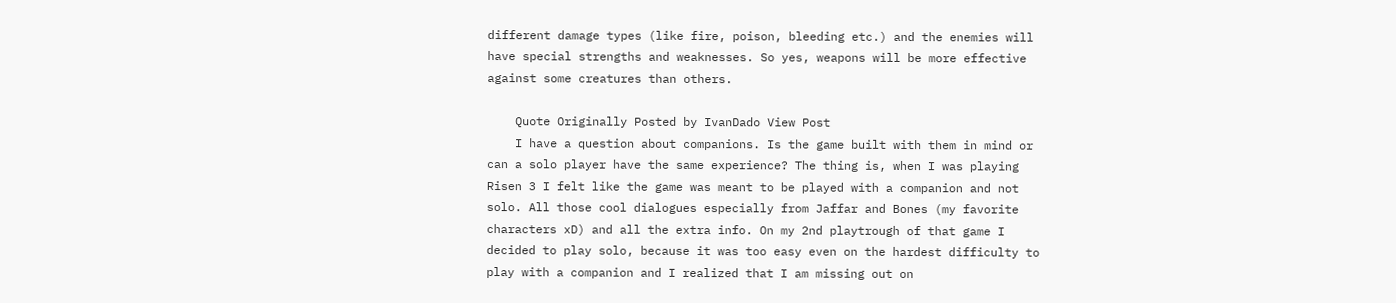different damage types (like fire, poison, bleeding etc.) and the enemies will have special strengths and weaknesses. So yes, weapons will be more effective against some creatures than others.

    Quote Originally Posted by IvanDado View Post
    I have a question about companions. Is the game built with them in mind or can a solo player have the same experience? The thing is, when I was playing Risen 3 I felt like the game was meant to be played with a companion and not solo. All those cool dialogues especially from Jaffar and Bones (my favorite characters xD) and all the extra info. On my 2nd playtrough of that game I decided to play solo, because it was too easy even on the hardest difficulty to play with a companion and I realized that I am missing out on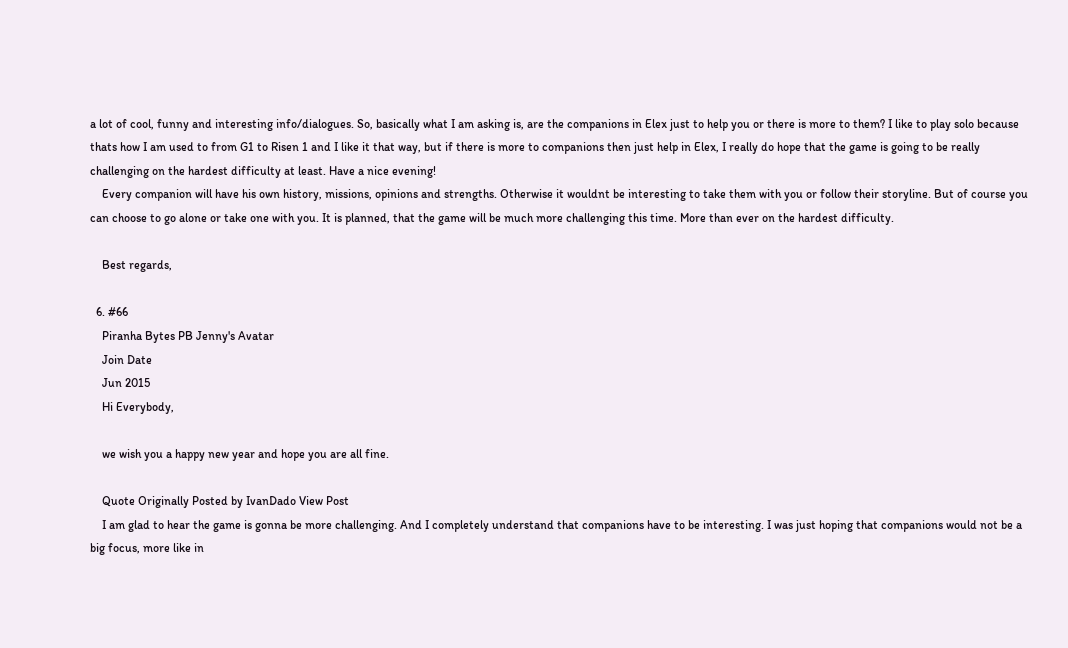a lot of cool, funny and interesting info/dialogues. So, basically what I am asking is, are the companions in Elex just to help you or there is more to them? I like to play solo because thats how I am used to from G1 to Risen 1 and I like it that way, but if there is more to companions then just help in Elex, I really do hope that the game is going to be really challenging on the hardest difficulty at least. Have a nice evening!
    Every companion will have his own history, missions, opinions and strengths. Otherwise it wouldnt be interesting to take them with you or follow their storyline. But of course you can choose to go alone or take one with you. It is planned, that the game will be much more challenging this time. More than ever on the hardest difficulty.

    Best regards,

  6. #66
    Piranha Bytes PB Jenny's Avatar
    Join Date
    Jun 2015
    Hi Everybody,

    we wish you a happy new year and hope you are all fine.

    Quote Originally Posted by IvanDado View Post
    I am glad to hear the game is gonna be more challenging. And I completely understand that companions have to be interesting. I was just hoping that companions would not be a big focus, more like in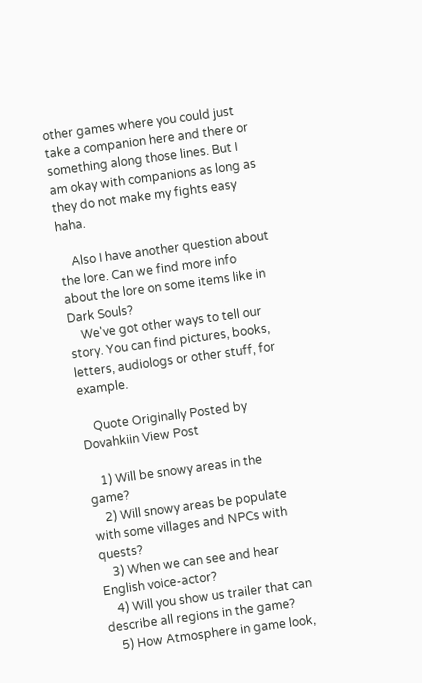other games where you could just take a companion here and there or something along those lines. But I am okay with companions as long as they do not make my fights easy haha.

    Also I have another question about the lore. Can we find more info about the lore on some items like in Dark Souls?
    We've got other ways to tell our story. You can find pictures, books, letters, audiologs or other stuff, for example.

    Quote Originally Posted by Dovahkiin View Post

    1) Will be snowy areas in the game?
    2) Will snowy areas be populate with some villages and NPCs with quests?
    3) When we can see and hear English voice-actor?
    4) Will you show us trailer that can describe all regions in the game?
    5) How Atmosphere in game look,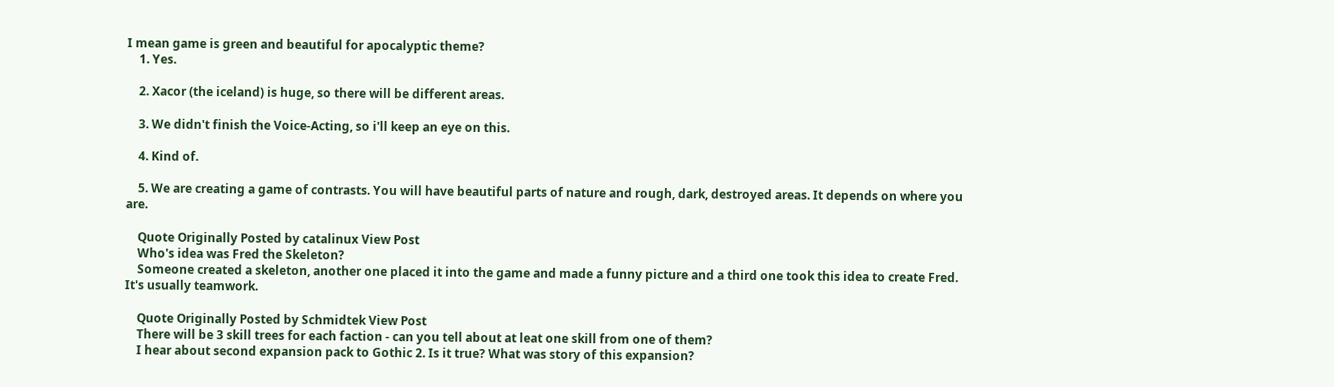I mean game is green and beautiful for apocalyptic theme?
    1. Yes.

    2. Xacor (the iceland) is huge, so there will be different areas.

    3. We didn't finish the Voice-Acting, so i'll keep an eye on this.

    4. Kind of.

    5. We are creating a game of contrasts. You will have beautiful parts of nature and rough, dark, destroyed areas. It depends on where you are.

    Quote Originally Posted by catalinux View Post
    Who's idea was Fred the Skeleton?
    Someone created a skeleton, another one placed it into the game and made a funny picture and a third one took this idea to create Fred. It's usually teamwork.

    Quote Originally Posted by Schmidtek View Post
    There will be 3 skill trees for each faction - can you tell about at leat one skill from one of them?
    I hear about second expansion pack to Gothic 2. Is it true? What was story of this expansion?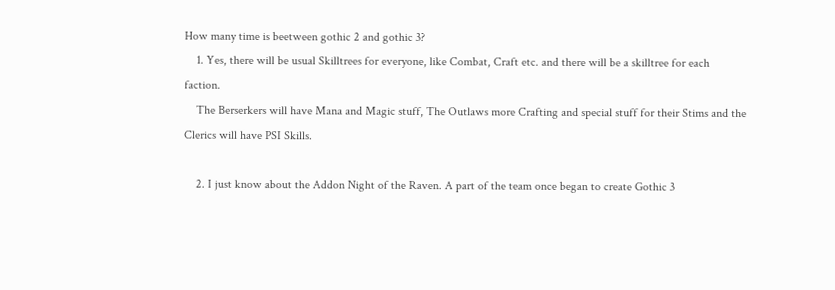How many time is beetween gothic 2 and gothic 3?
    1. Yes, there will be usual Skilltrees for everyone, like Combat, Craft etc. and there will be a skilltree for each faction.
    The Berserkers will have Mana and Magic stuff, The Outlaws more Crafting and special stuff for their Stims and the Clerics will have PSI Skills.

    2. I just know about the Addon Night of the Raven. A part of the team once began to create Gothic 3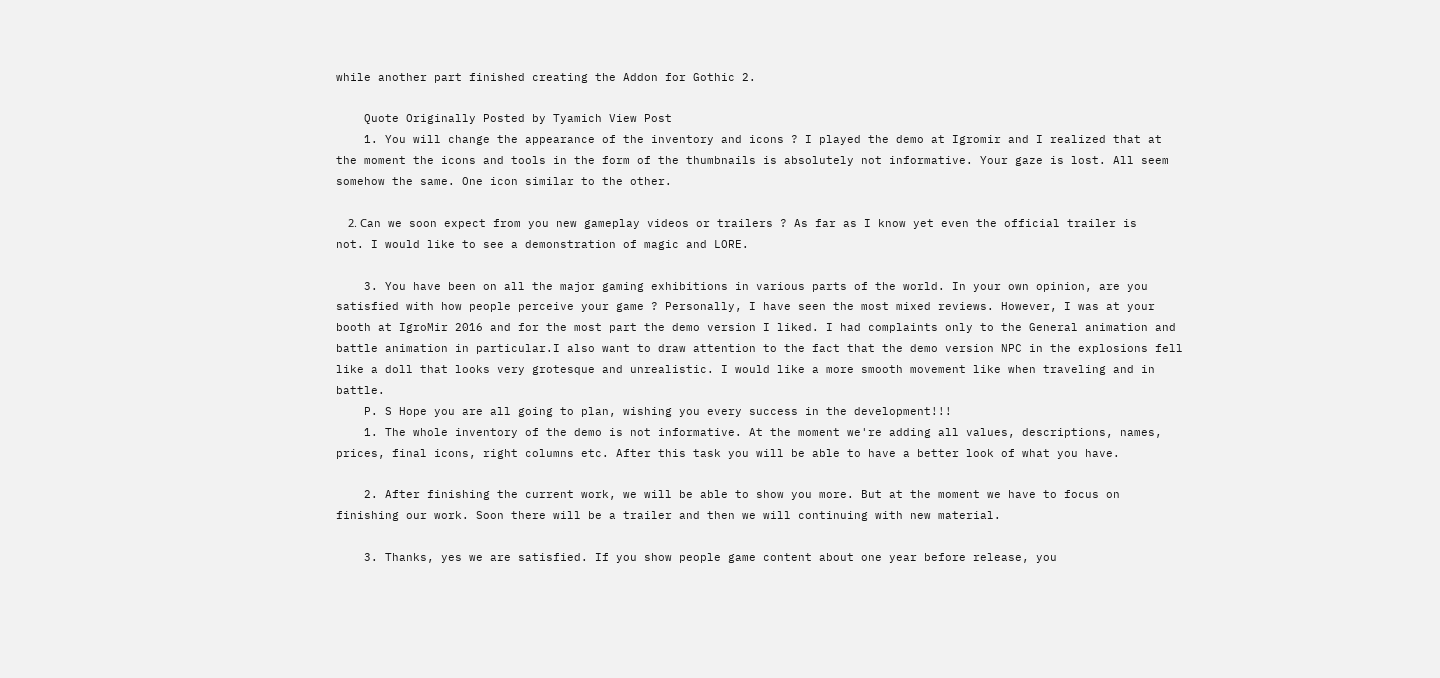while another part finished creating the Addon for Gothic 2.

    Quote Originally Posted by Tyamich View Post
    1. You will change the appearance of the inventory and icons ? I played the demo at Igromir and I realized that at the moment the icons and tools in the form of the thumbnails is absolutely not informative. Your gaze is lost. All seem somehow the same. One icon similar to the other.

    2. Сan we soon expect from you new gameplay videos or trailers ? As far as I know yet even the official trailer is not. I would like to see a demonstration of magic and LORE.

    3. You have been on all the major gaming exhibitions in various parts of the world. In your own opinion, are you satisfied with how people perceive your game ? Personally, I have seen the most mixed reviews. However, I was at your booth at IgroMir 2016 and for the most part the demo version I liked. I had complaints only to the General animation and battle animation in particular.I also want to draw attention to the fact that the demo version NPC in the explosions fell like a doll that looks very grotesque and unrealistic. I would like a more smooth movement like when traveling and in battle.
    P. S Hope you are all going to plan, wishing you every success in the development!!!
    1. The whole inventory of the demo is not informative. At the moment we're adding all values, descriptions, names, prices, final icons, right columns etc. After this task you will be able to have a better look of what you have.

    2. After finishing the current work, we will be able to show you more. But at the moment we have to focus on finishing our work. Soon there will be a trailer and then we will continuing with new material.

    3. Thanks, yes we are satisfied. If you show people game content about one year before release, you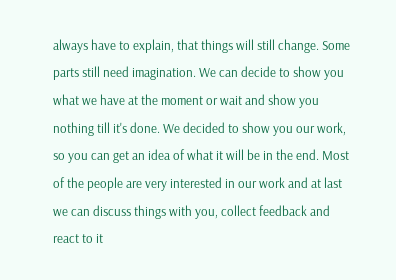always have to explain, that things will still change. Some parts still need imagination. We can decide to show you what we have at the moment or wait and show you nothing till it's done. We decided to show you our work, so you can get an idea of what it will be in the end. Most of the people are very interested in our work and at last we can discuss things with you, collect feedback and react to it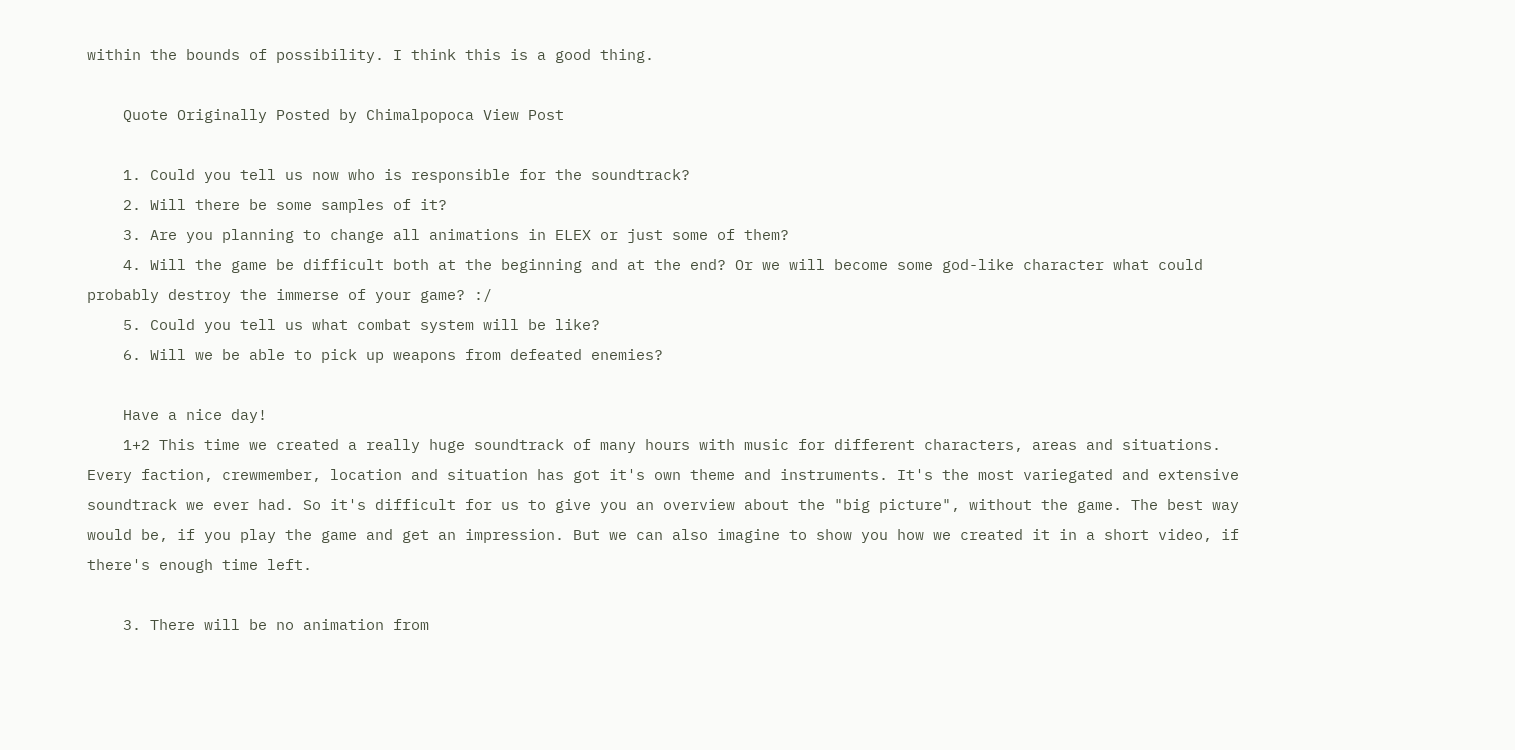within the bounds of possibility. I think this is a good thing.

    Quote Originally Posted by Chimalpopoca View Post

    1. Could you tell us now who is responsible for the soundtrack?
    2. Will there be some samples of it?
    3. Are you planning to change all animations in ELEX or just some of them?
    4. Will the game be difficult both at the beginning and at the end? Or we will become some god-like character what could probably destroy the immerse of your game? :/
    5. Could you tell us what combat system will be like?
    6. Will we be able to pick up weapons from defeated enemies?

    Have a nice day!
    1+2 This time we created a really huge soundtrack of many hours with music for different characters, areas and situations. Every faction, crewmember, location and situation has got it's own theme and instruments. It's the most variegated and extensive soundtrack we ever had. So it's difficult for us to give you an overview about the "big picture", without the game. The best way would be, if you play the game and get an impression. But we can also imagine to show you how we created it in a short video, if there's enough time left.

    3. There will be no animation from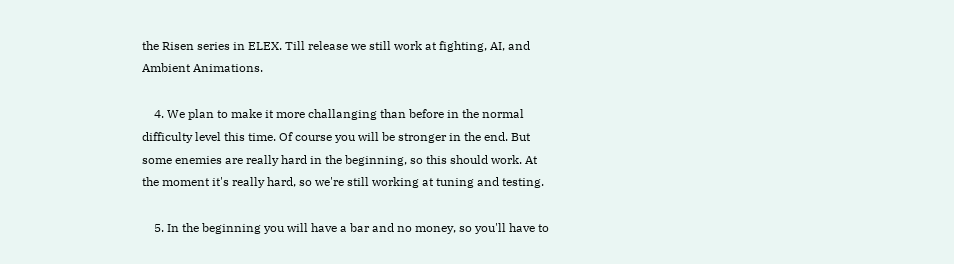the Risen series in ELEX. Till release we still work at fighting, AI, and Ambient Animations.

    4. We plan to make it more challanging than before in the normal difficulty level this time. Of course you will be stronger in the end. But some enemies are really hard in the beginning, so this should work. At the moment it's really hard, so we're still working at tuning and testing.

    5. In the beginning you will have a bar and no money, so you'll have to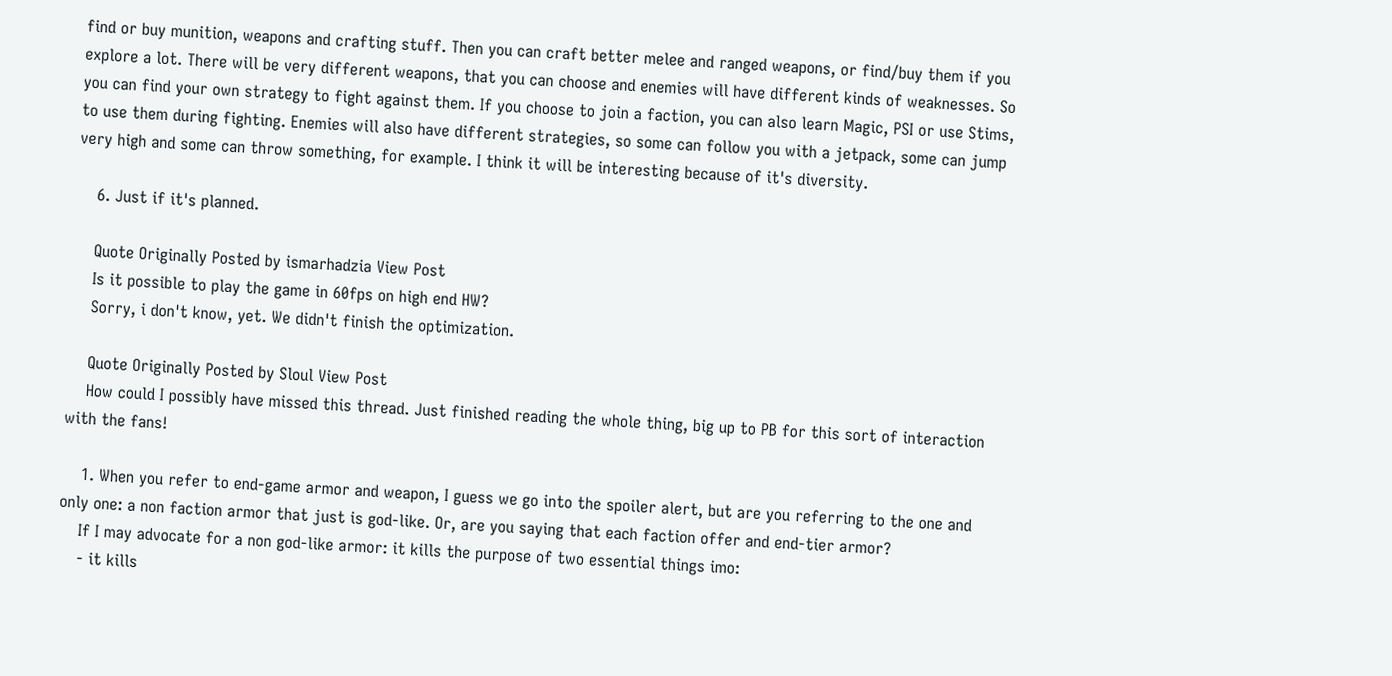find or buy munition, weapons and crafting stuff. Then you can craft better melee and ranged weapons, or find/buy them if you explore a lot. There will be very different weapons, that you can choose and enemies will have different kinds of weaknesses. So you can find your own strategy to fight against them. If you choose to join a faction, you can also learn Magic, PSI or use Stims, to use them during fighting. Enemies will also have different strategies, so some can follow you with a jetpack, some can jump very high and some can throw something, for example. I think it will be interesting because of it's diversity.

    6. Just if it's planned.

    Quote Originally Posted by ismarhadzia View Post
    Is it possible to play the game in 60fps on high end HW?
    Sorry, i don't know, yet. We didn't finish the optimization.

    Quote Originally Posted by Sloul View Post
    How could I possibly have missed this thread. Just finished reading the whole thing, big up to PB for this sort of interaction with the fans!

    1. When you refer to end-game armor and weapon, I guess we go into the spoiler alert, but are you referring to the one and only one: a non faction armor that just is god-like. Or, are you saying that each faction offer and end-tier armor?
    If I may advocate for a non god-like armor: it kills the purpose of two essential things imo:
    - it kills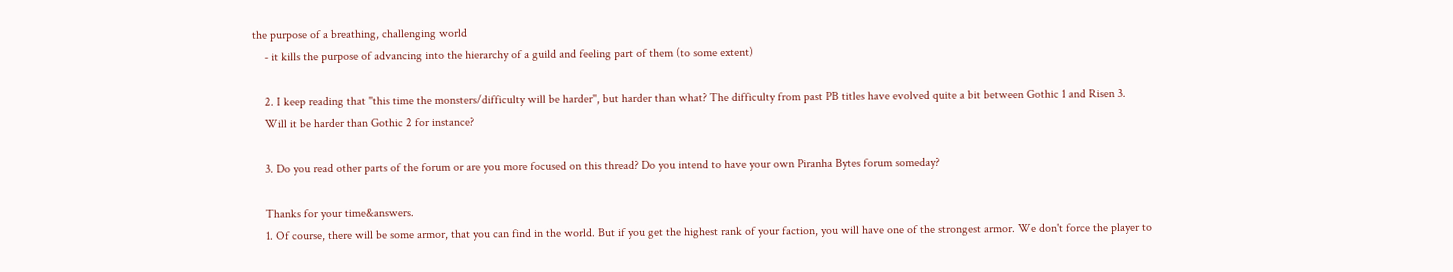the purpose of a breathing, challenging world
    - it kills the purpose of advancing into the hierarchy of a guild and feeling part of them (to some extent)

    2. I keep reading that ''this time the monsters/difficulty will be harder'', but harder than what? The difficulty from past PB titles have evolved quite a bit between Gothic 1 and Risen 3.
    Will it be harder than Gothic 2 for instance?

    3. Do you read other parts of the forum or are you more focused on this thread? Do you intend to have your own Piranha Bytes forum someday?

    Thanks for your time&answers.
    1. Of course, there will be some armor, that you can find in the world. But if you get the highest rank of your faction, you will have one of the strongest armor. We don't force the player to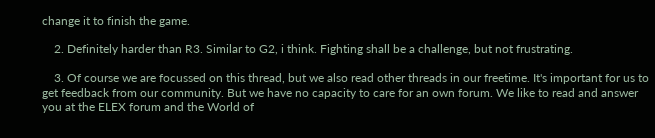change it to finish the game.

    2. Definitely harder than R3. Similar to G2, i think. Fighting shall be a challenge, but not frustrating.

    3. Of course we are focussed on this thread, but we also read other threads in our freetime. It's important for us to get feedback from our community. But we have no capacity to care for an own forum. We like to read and answer you at the ELEX forum and the World of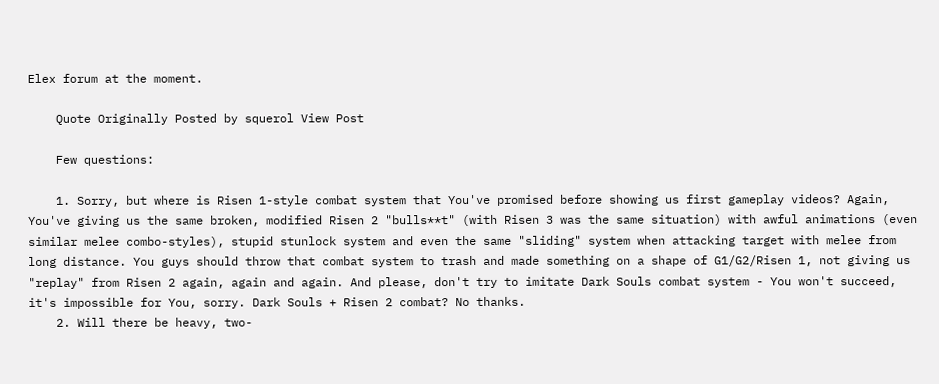Elex forum at the moment.

    Quote Originally Posted by squerol View Post

    Few questions:

    1. Sorry, but where is Risen 1-style combat system that You've promised before showing us first gameplay videos? Again, You've giving us the same broken, modified Risen 2 "bulls**t" (with Risen 3 was the same situation) with awful animations (even similar melee combo-styles), stupid stunlock system and even the same "sliding" system when attacking target with melee from long distance. You guys should throw that combat system to trash and made something on a shape of G1/G2/Risen 1, not giving us "replay" from Risen 2 again, again and again. And please, don't try to imitate Dark Souls combat system - You won't succeed, it's impossible for You, sorry. Dark Souls + Risen 2 combat? No thanks.
    2. Will there be heavy, two-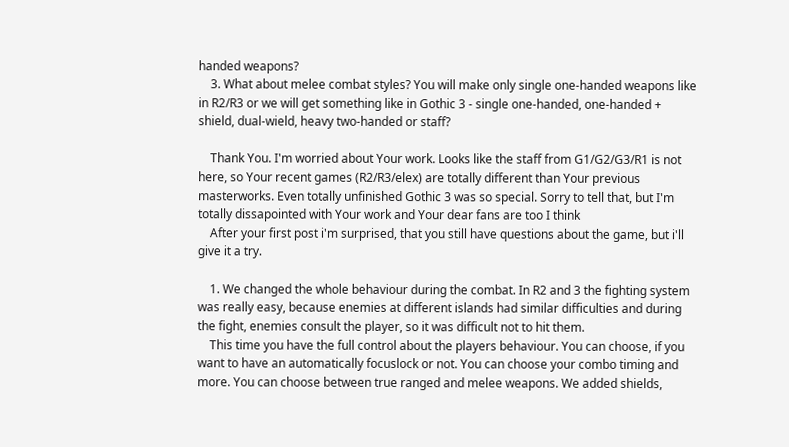handed weapons?
    3. What about melee combat styles? You will make only single one-handed weapons like in R2/R3 or we will get something like in Gothic 3 - single one-handed, one-handed + shield, dual-wield, heavy two-handed or staff?

    Thank You. I'm worried about Your work. Looks like the staff from G1/G2/G3/R1 is not here, so Your recent games (R2/R3/elex) are totally different than Your previous masterworks. Even totally unfinished Gothic 3 was so special. Sorry to tell that, but I'm totally dissapointed with Your work and Your dear fans are too I think
    After your first post i'm surprised, that you still have questions about the game, but i'll give it a try.

    1. We changed the whole behaviour during the combat. In R2 and 3 the fighting system was really easy, because enemies at different islands had similar difficulties and during the fight, enemies consult the player, so it was difficult not to hit them.
    This time you have the full control about the players behaviour. You can choose, if you want to have an automatically focuslock or not. You can choose your combo timing and more. You can choose between true ranged and melee weapons. We added shields,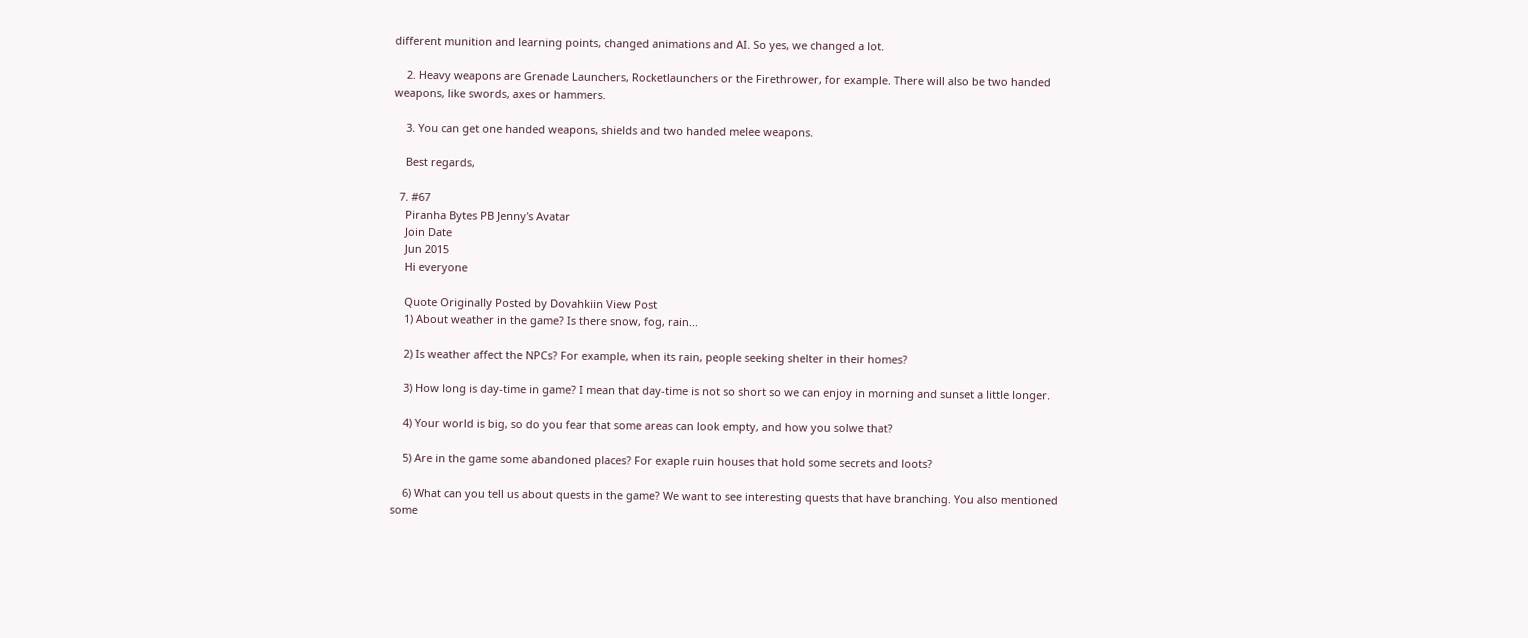different munition and learning points, changed animations and AI. So yes, we changed a lot.

    2. Heavy weapons are Grenade Launchers, Rocketlaunchers or the Firethrower, for example. There will also be two handed weapons, like swords, axes or hammers.

    3. You can get one handed weapons, shields and two handed melee weapons.

    Best regards,

  7. #67
    Piranha Bytes PB Jenny's Avatar
    Join Date
    Jun 2015
    Hi everyone

    Quote Originally Posted by Dovahkiin View Post
    1) About weather in the game? Is there snow, fog, rain...

    2) Is weather affect the NPCs? For example, when its rain, people seeking shelter in their homes?

    3) How long is day-time in game? I mean that day-time is not so short so we can enjoy in morning and sunset a little longer.

    4) Your world is big, so do you fear that some areas can look empty, and how you solwe that?

    5) Are in the game some abandoned places? For exaple ruin houses that hold some secrets and loots?

    6) What can you tell us about quests in the game? We want to see interesting quests that have branching. You also mentioned some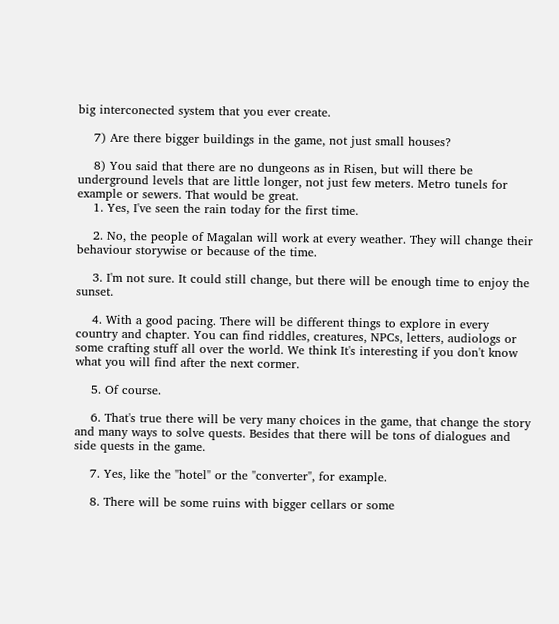big interconected system that you ever create.

    7) Are there bigger buildings in the game, not just small houses?

    8) You said that there are no dungeons as in Risen, but will there be underground levels that are little longer, not just few meters. Metro tunels for example or sewers. That would be great.
    1. Yes, I've seen the rain today for the first time.

    2. No, the people of Magalan will work at every weather. They will change their behaviour storywise or because of the time.

    3. I'm not sure. It could still change, but there will be enough time to enjoy the sunset.

    4. With a good pacing. There will be different things to explore in every country and chapter. You can find riddles, creatures, NPCs, letters, audiologs or some crafting stuff all over the world. We think It's interesting if you don't know what you will find after the next cormer.

    5. Of course.

    6. That's true there will be very many choices in the game, that change the story and many ways to solve quests. Besides that there will be tons of dialogues and side quests in the game.

    7. Yes, like the "hotel" or the "converter", for example.

    8. There will be some ruins with bigger cellars or some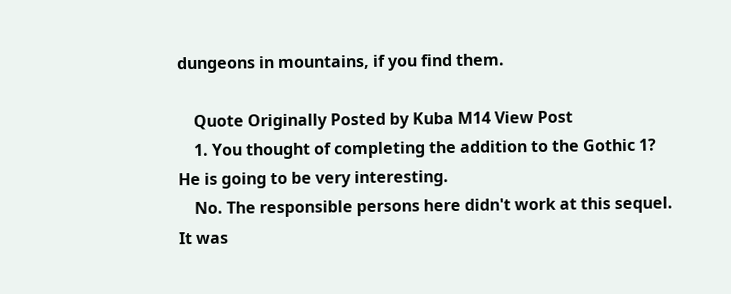dungeons in mountains, if you find them.

    Quote Originally Posted by Kuba M14 View Post
    1. You thought of completing the addition to the Gothic 1? He is going to be very interesting.
    No. The responsible persons here didn't work at this sequel. It was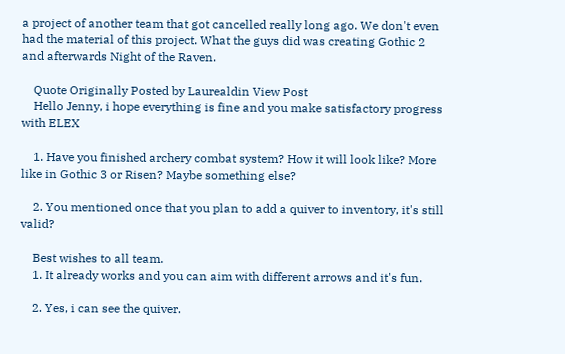a project of another team that got cancelled really long ago. We don't even had the material of this project. What the guys did was creating Gothic 2 and afterwards Night of the Raven.

    Quote Originally Posted by Laurealdin View Post
    Hello Jenny, i hope everything is fine and you make satisfactory progress with ELEX

    1. Have you finished archery combat system? How it will look like? More like in Gothic 3 or Risen? Maybe something else?

    2. You mentioned once that you plan to add a quiver to inventory, it's still valid?

    Best wishes to all team.
    1. It already works and you can aim with different arrows and it's fun.

    2. Yes, i can see the quiver.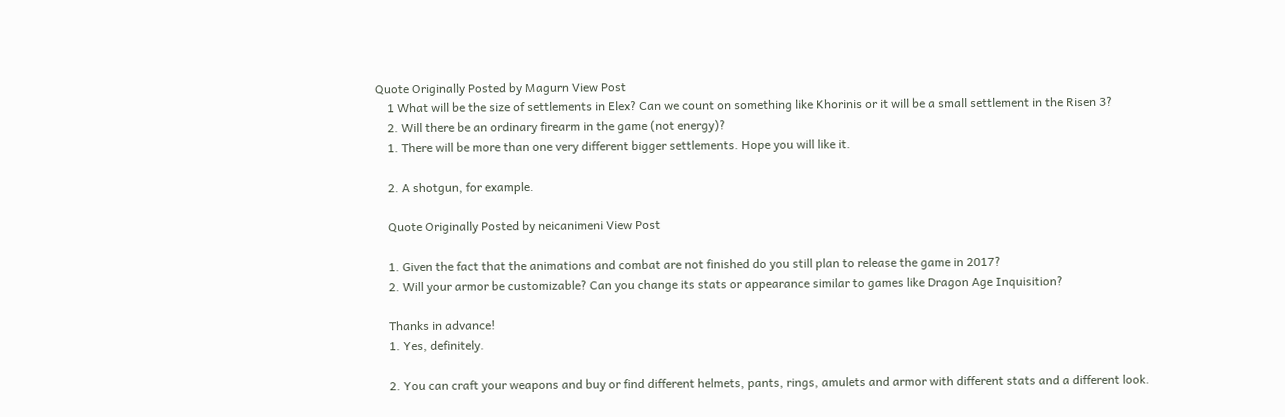Quote Originally Posted by Magurn View Post
    1 What will be the size of settlements in Elex? Can we count on something like Khorinis or it will be a small settlement in the Risen 3?
    2. Will there be an ordinary firearm in the game (not energy)?
    1. There will be more than one very different bigger settlements. Hope you will like it.

    2. A shotgun, for example.

    Quote Originally Posted by neicanimeni View Post

    1. Given the fact that the animations and combat are not finished do you still plan to release the game in 2017?
    2. Will your armor be customizable? Can you change its stats or appearance similar to games like Dragon Age Inquisition?

    Thanks in advance!
    1. Yes, definitely.

    2. You can craft your weapons and buy or find different helmets, pants, rings, amulets and armor with different stats and a different look.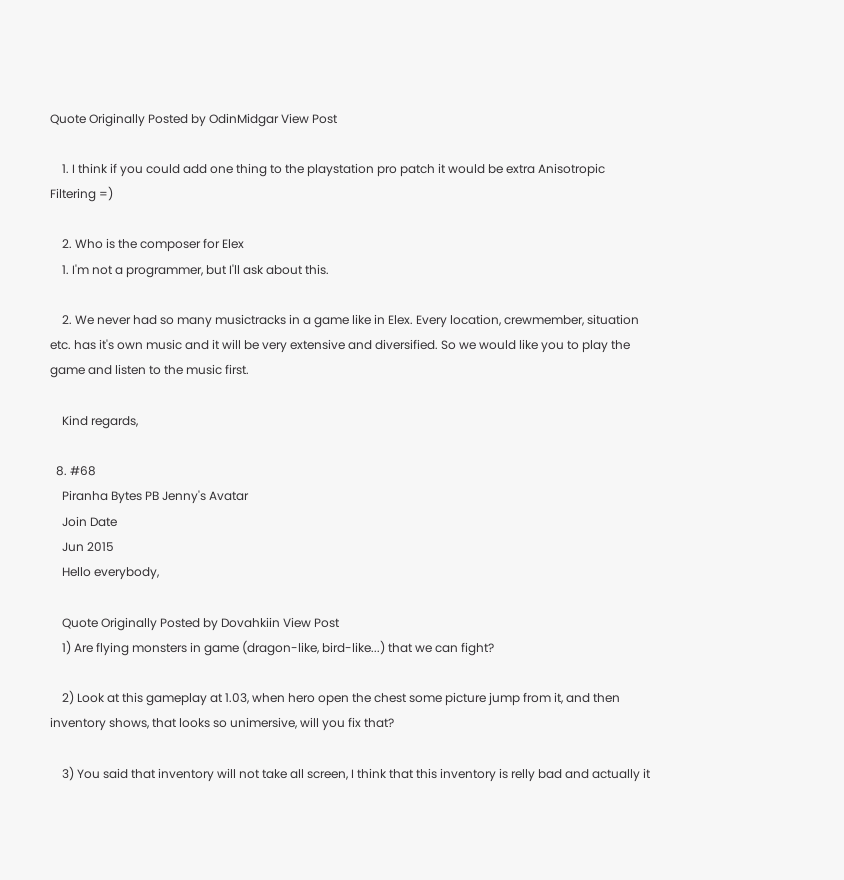Quote Originally Posted by OdinMidgar View Post

    1. I think if you could add one thing to the playstation pro patch it would be extra Anisotropic Filtering =)

    2. Who is the composer for Elex
    1. I'm not a programmer, but I'll ask about this.

    2. We never had so many musictracks in a game like in Elex. Every location, crewmember, situation etc. has it's own music and it will be very extensive and diversified. So we would like you to play the game and listen to the music first.

    Kind regards,

  8. #68
    Piranha Bytes PB Jenny's Avatar
    Join Date
    Jun 2015
    Hello everybody,

    Quote Originally Posted by Dovahkiin View Post
    1) Are flying monsters in game (dragon-like, bird-like...) that we can fight?

    2) Look at this gameplay at 1.03, when hero open the chest some picture jump from it, and then inventory shows, that looks so unimersive, will you fix that?

    3) You said that inventory will not take all screen, I think that this inventory is relly bad and actually it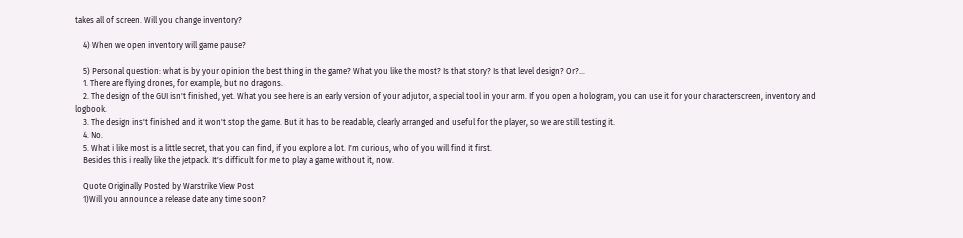takes all of screen. Will you change inventory?

    4) When we open inventory will game pause?

    5) Personal question: what is by your opinion the best thing in the game? What you like the most? Is that story? Is that level design? Or?...
    1. There are flying drones, for example, but no dragons.
    2. The design of the GUI isn't finished, yet. What you see here is an early version of your adjutor, a special tool in your arm. If you open a hologram, you can use it for your characterscreen, inventory and logbook.
    3. The design ins't finished and it won't stop the game. But it has to be readable, clearly arranged and useful for the player, so we are still testing it.
    4. No.
    5. What i like most is a little secret, that you can find, if you explore a lot. I'm curious, who of you will find it first.
    Besides this i really like the jetpack. It's difficult for me to play a game without it, now.

    Quote Originally Posted by Warstrike View Post
    1)Will you announce a release date any time soon?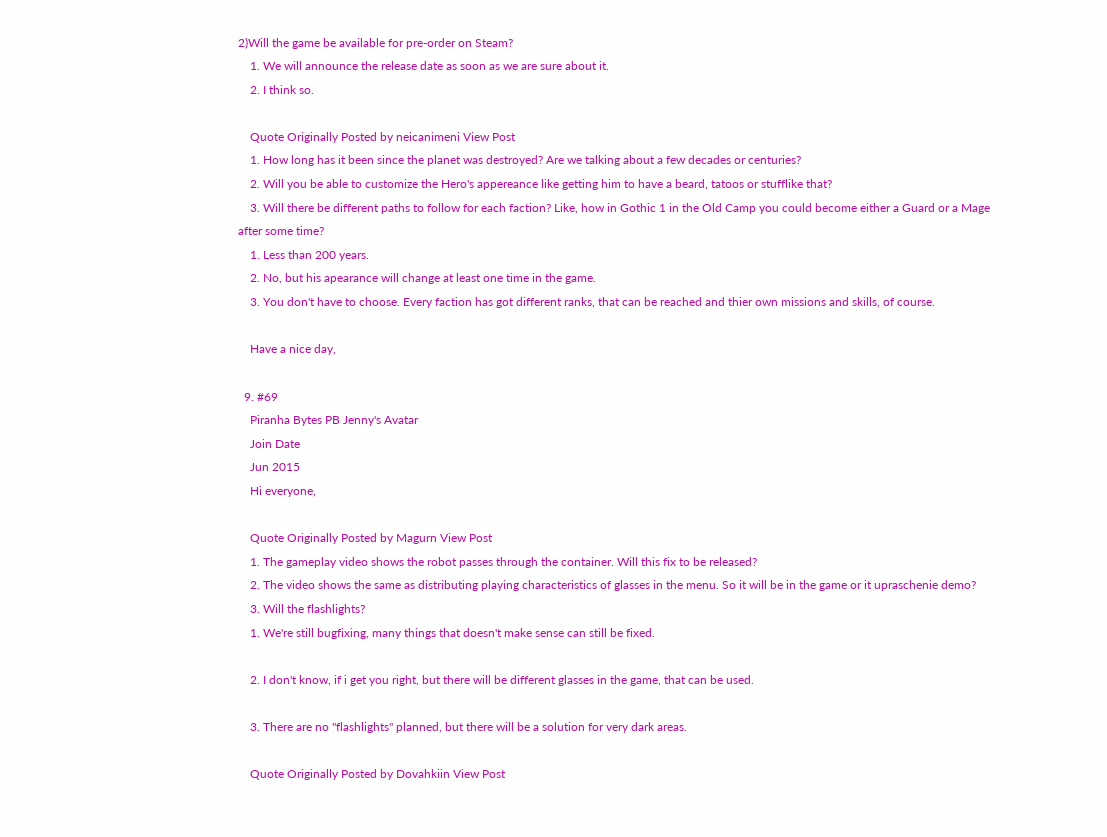2)Will the game be available for pre-order on Steam?
    1. We will announce the release date as soon as we are sure about it.
    2. I think so.

    Quote Originally Posted by neicanimeni View Post
    1. How long has it been since the planet was destroyed? Are we talking about a few decades or centuries?
    2. Will you be able to customize the Hero's appereance like getting him to have a beard, tatoos or stufflike that?
    3. Will there be different paths to follow for each faction? Like, how in Gothic 1 in the Old Camp you could become either a Guard or a Mage after some time?
    1. Less than 200 years.
    2. No, but his apearance will change at least one time in the game.
    3. You don't have to choose. Every faction has got different ranks, that can be reached and thier own missions and skills, of course.

    Have a nice day,

  9. #69
    Piranha Bytes PB Jenny's Avatar
    Join Date
    Jun 2015
    Hi everyone,

    Quote Originally Posted by Magurn View Post
    1. The gameplay video shows the robot passes through the container. Will this fix to be released?
    2. The video shows the same as distributing playing characteristics of glasses in the menu. So it will be in the game or it upraschenie demo?
    3. Will the flashlights?
    1. We're still bugfixing, many things that doesn't make sense can still be fixed.

    2. I don't know, if i get you right, but there will be different glasses in the game, that can be used.

    3. There are no "flashlights" planned, but there will be a solution for very dark areas.

    Quote Originally Posted by Dovahkiin View Post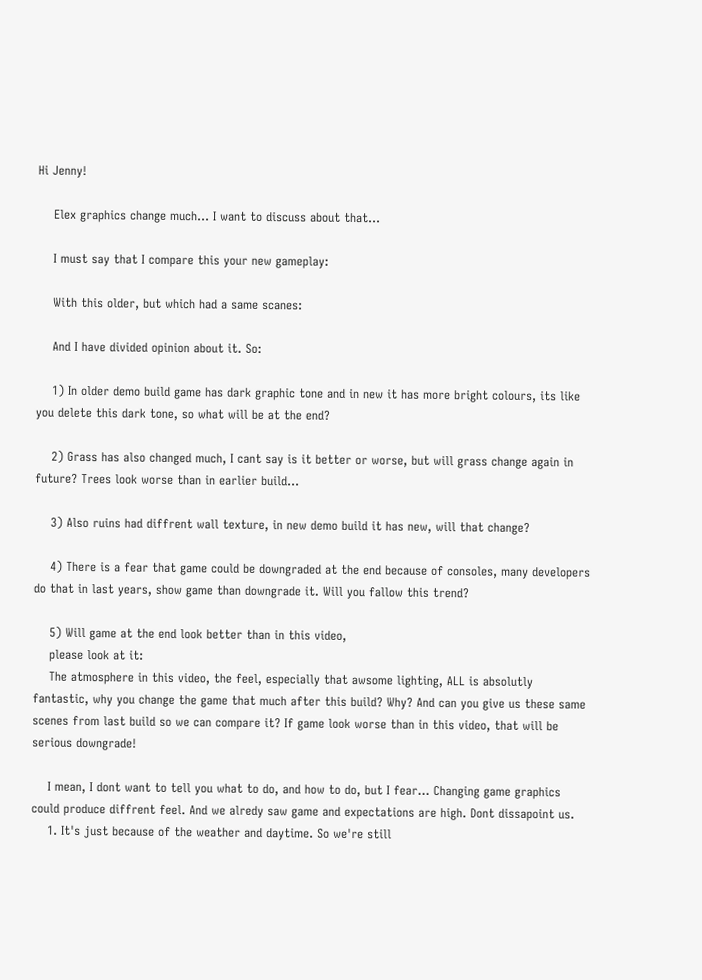Hi Jenny!

    Elex graphics change much... I want to discuss about that...

    I must say that I compare this your new gameplay:

    With this older, but which had a same scanes:

    And I have divided opinion about it. So:

    1) In older demo build game has dark graphic tone and in new it has more bright colours, its like you delete this dark tone, so what will be at the end?

    2) Grass has also changed much, I cant say is it better or worse, but will grass change again in future? Trees look worse than in earlier build...

    3) Also ruins had diffrent wall texture, in new demo build it has new, will that change?

    4) There is a fear that game could be downgraded at the end because of consoles, many developers do that in last years, show game than downgrade it. Will you fallow this trend?

    5) Will game at the end look better than in this video,
    please look at it:
    The atmosphere in this video, the feel, especially that awsome lighting, ALL is absolutly fantastic, why you change the game that much after this build? Why? And can you give us these same scenes from last build so we can compare it? If game look worse than in this video, that will be serious downgrade!

    I mean, I dont want to tell you what to do, and how to do, but I fear... Changing game graphics could produce diffrent feel. And we alredy saw game and expectations are high. Dont dissapoint us.
    1. It's just because of the weather and daytime. So we're still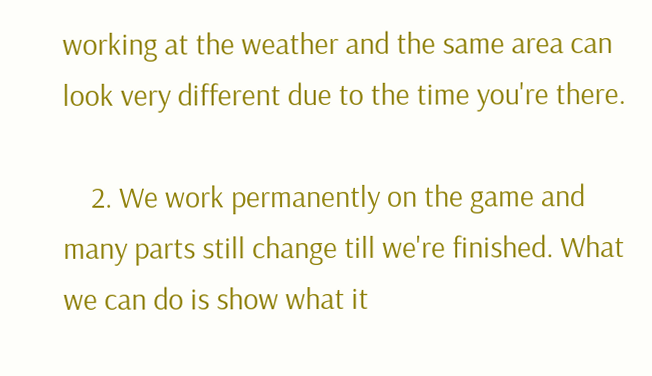working at the weather and the same area can look very different due to the time you're there.

    2. We work permanently on the game and many parts still change till we're finished. What we can do is show what it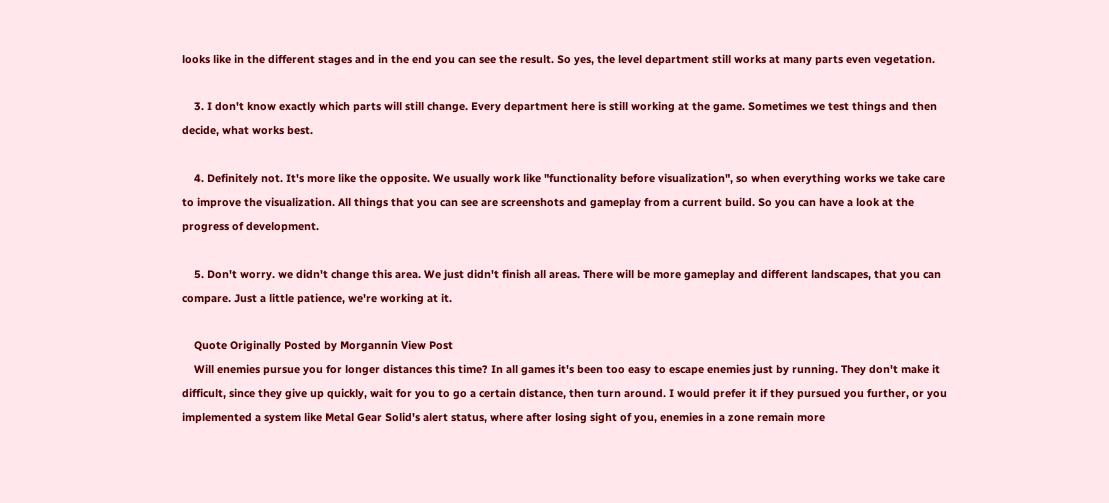looks like in the different stages and in the end you can see the result. So yes, the level department still works at many parts even vegetation.

    3. I don't know exactly which parts will still change. Every department here is still working at the game. Sometimes we test things and then decide, what works best.

    4. Definitely not. It's more like the opposite. We usually work like "functionality before visualization", so when everything works we take care to improve the visualization. All things that you can see are screenshots and gameplay from a current build. So you can have a look at the progress of development.

    5. Don't worry. we didn't change this area. We just didn't finish all areas. There will be more gameplay and different landscapes, that you can compare. Just a little patience, we're working at it.

    Quote Originally Posted by Morgannin View Post
    Will enemies pursue you for longer distances this time? In all games it's been too easy to escape enemies just by running. They don't make it difficult, since they give up quickly, wait for you to go a certain distance, then turn around. I would prefer it if they pursued you further, or you implemented a system like Metal Gear Solid's alert status, where after losing sight of you, enemies in a zone remain more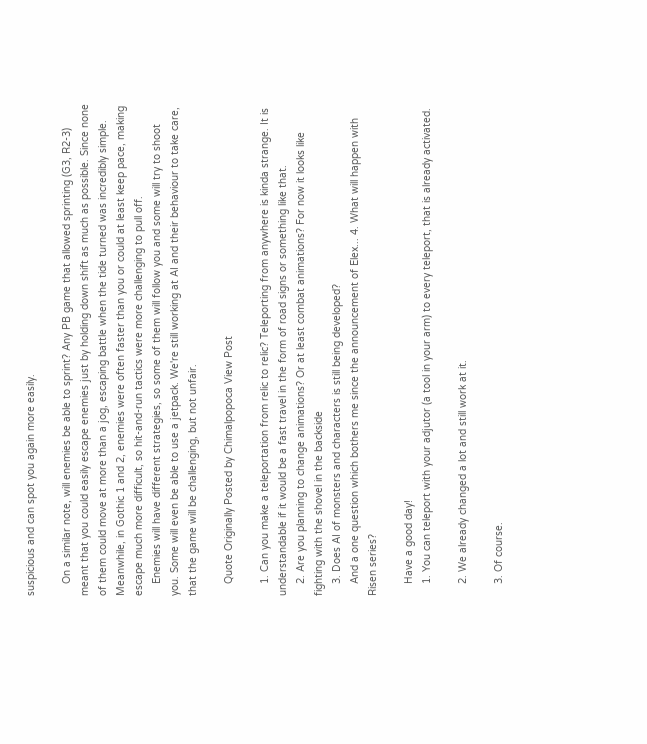suspicious and can spot you again more easily.

    On a similar note, will enemies be able to sprint? Any PB game that allowed sprinting (G3, R2-3) meant that you could easily escape enemies just by holding down shift as much as possible. Since none of them could move at more than a jog, escaping battle when the tide turned was incredibly simple. Meanwhile, in Gothic 1 and 2, enemies were often faster than you or could at least keep pace, making escape much more difficult, so hit-and-run tactics were more challenging to pull off.
    Enemies will have different strategies, so some of them will follow you and some will try to shoot you. Some will even be able to use a jetpack. We're still working at AI and their behaviour to take care, that the game will be challenging, but not unfair.

    Quote Originally Posted by Chimalpopoca View Post

    1. Can you make a teleportation from relic to relic? Teleporting from anywhere is kinda strange. It is understandable if it would be a fast travel in the form of road signs or something like that.
    2. Are you planning to change animations? Or at least combat animations? For now it looks like fighting with the shovel in the backside
    3. Does AI of monsters and characters is still being developed?
    And a one question which bothers me since the announcement of Elex... 4. What will happen with Risen series?

    Have a good day!
    1. You can teleport with your adjutor (a tool in your arm) to every teleport, that is already activated.

    2. We already changed a lot and still work at it.

    3. Of course.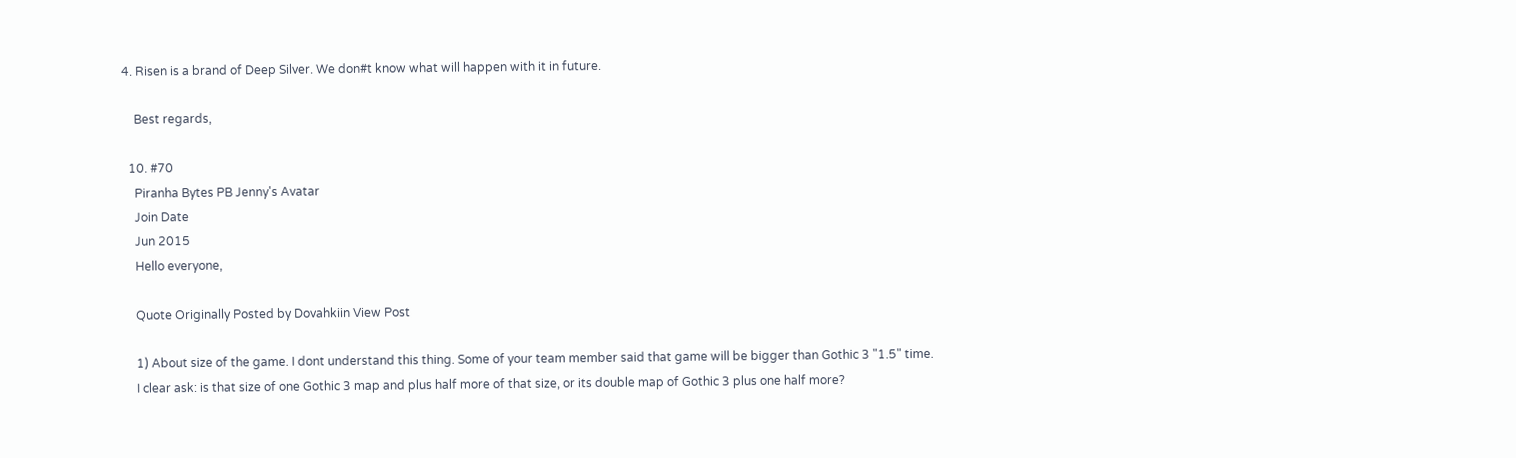4. Risen is a brand of Deep Silver. We don#t know what will happen with it in future.

    Best regards,

  10. #70
    Piranha Bytes PB Jenny's Avatar
    Join Date
    Jun 2015
    Hello everyone,

    Quote Originally Posted by Dovahkiin View Post

    1) About size of the game. I dont understand this thing. Some of your team member said that game will be bigger than Gothic 3 "1.5" time.
    I clear ask: is that size of one Gothic 3 map and plus half more of that size, or its double map of Gothic 3 plus one half more?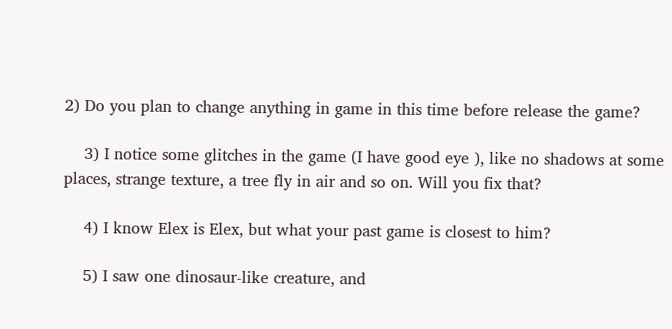2) Do you plan to change anything in game in this time before release the game?

    3) I notice some glitches in the game (I have good eye ), like no shadows at some places, strange texture, a tree fly in air and so on. Will you fix that?

    4) I know Elex is Elex, but what your past game is closest to him?

    5) I saw one dinosaur-like creature, and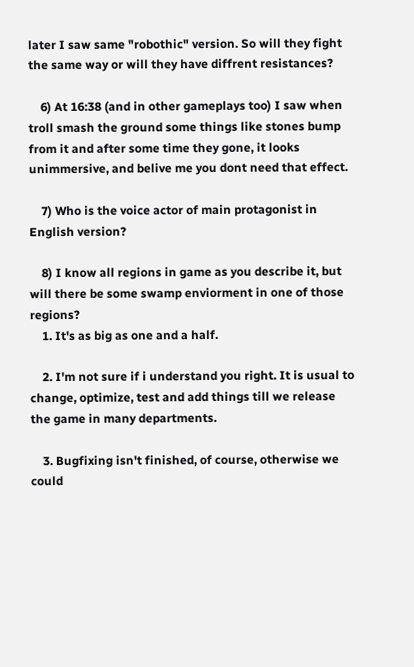later I saw same "robothic" version. So will they fight the same way or will they have diffrent resistances?

    6) At 16:38 (and in other gameplays too) I saw when troll smash the ground some things like stones bump from it and after some time they gone, it looks unimmersive, and belive me you dont need that effect.

    7) Who is the voice actor of main protagonist in English version?

    8) I know all regions in game as you describe it, but will there be some swamp enviorment in one of those regions?
    1. It's as big as one and a half.

    2. I'm not sure if i understand you right. It is usual to change, optimize, test and add things till we release the game in many departments.

    3. Bugfixing isn't finished, of course, otherwise we could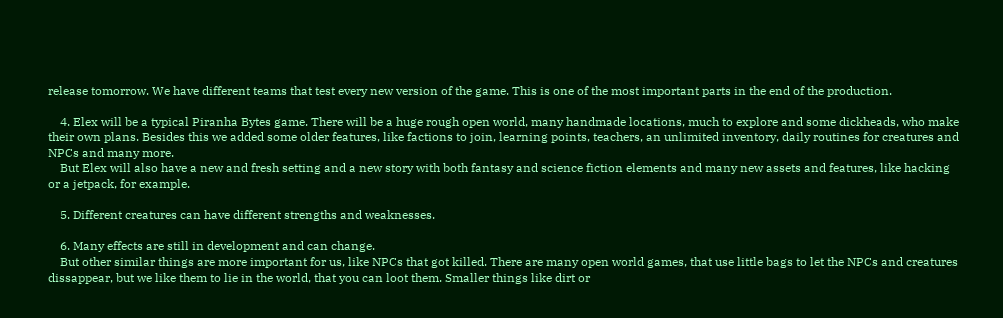release tomorrow. We have different teams that test every new version of the game. This is one of the most important parts in the end of the production.

    4. Elex will be a typical Piranha Bytes game. There will be a huge rough open world, many handmade locations, much to explore and some dickheads, who make their own plans. Besides this we added some older features, like factions to join, learning points, teachers, an unlimited inventory, daily routines for creatures and NPCs and many more.
    But Elex will also have a new and fresh setting and a new story with both fantasy and science fiction elements and many new assets and features, like hacking or a jetpack, for example.

    5. Different creatures can have different strengths and weaknesses.

    6. Many effects are still in development and can change.
    But other similar things are more important for us, like NPCs that got killed. There are many open world games, that use little bags to let the NPCs and creatures dissappear, but we like them to lie in the world, that you can loot them. Smaller things like dirt or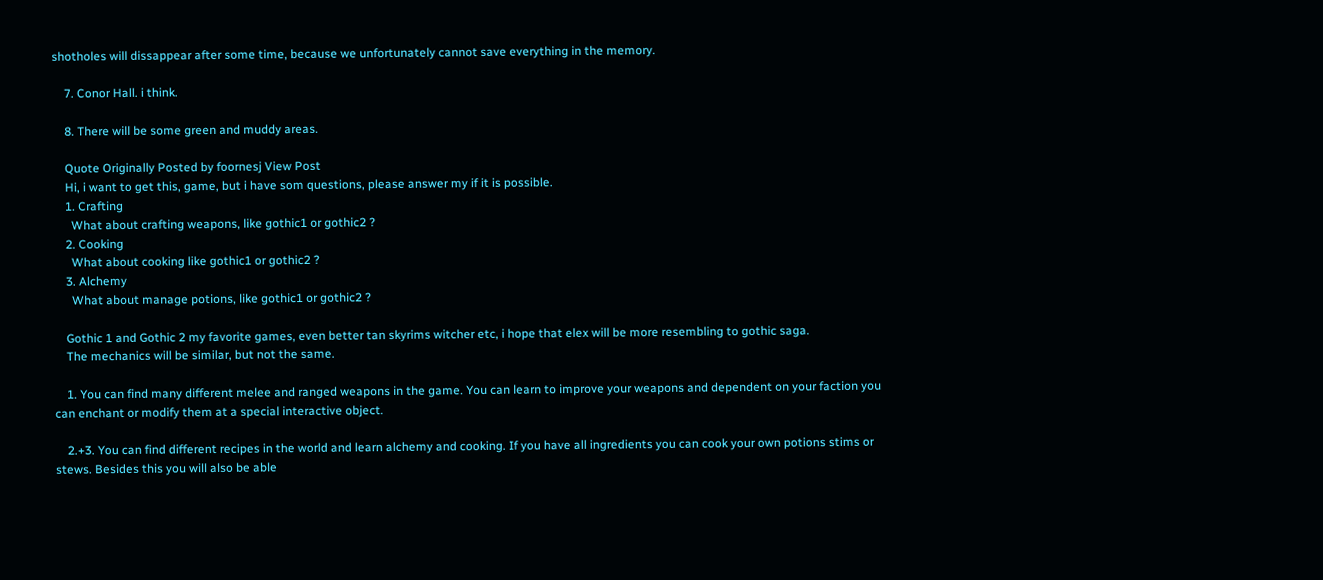shotholes will dissappear after some time, because we unfortunately cannot save everything in the memory.

    7. Conor Hall. i think.

    8. There will be some green and muddy areas.

    Quote Originally Posted by foornesj View Post
    Hi, i want to get this, game, but i have som questions, please answer my if it is possible.
    1. Crafting
      What about crafting weapons, like gothic1 or gothic2 ?
    2. Cooking
      What about cooking like gothic1 or gothic2 ?
    3. Alchemy
      What about manage potions, like gothic1 or gothic2 ?

    Gothic 1 and Gothic 2 my favorite games, even better tan skyrims witcher etc, i hope that elex will be more resembling to gothic saga.
    The mechanics will be similar, but not the same.

    1. You can find many different melee and ranged weapons in the game. You can learn to improve your weapons and dependent on your faction you can enchant or modify them at a special interactive object.

    2.+3. You can find different recipes in the world and learn alchemy and cooking. If you have all ingredients you can cook your own potions stims or stews. Besides this you will also be able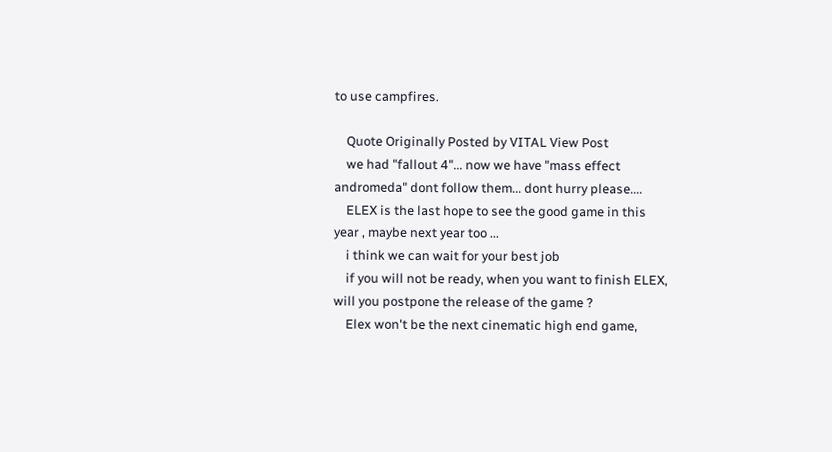to use campfires.

    Quote Originally Posted by VITAL View Post
    we had "fallout 4"... now we have "mass effect andromeda" dont follow them... dont hurry please....
    ELEX is the last hope to see the good game in this year , maybe next year too ...
    i think we can wait for your best job
    if you will not be ready, when you want to finish ELEX, will you postpone the release of the game ?
    Elex won't be the next cinematic high end game,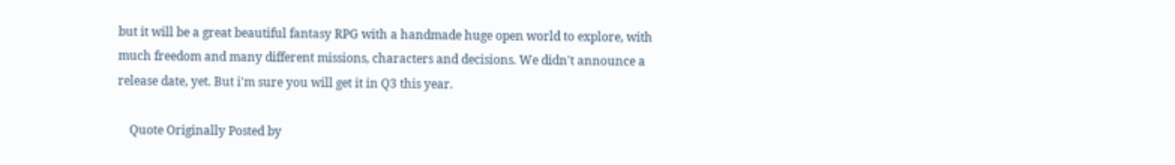but it will be a great beautiful fantasy RPG with a handmade huge open world to explore, with much freedom and many different missions, characters and decisions. We didn't announce a release date, yet. But i'm sure you will get it in Q3 this year.

    Quote Originally Posted by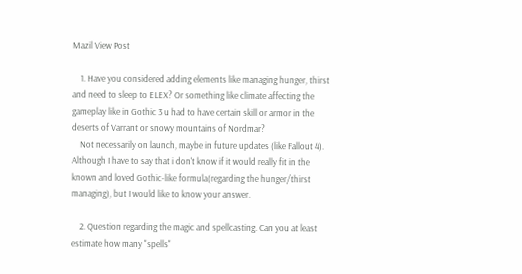Mazil View Post

    1. Have you considered adding elements like managing hunger, thirst and need to sleep to ELEX? Or something like climate affecting the gameplay like in Gothic 3 u had to have certain skill or armor in the deserts of Varrant or snowy mountains of Nordmar?
    Not necessarily on launch, maybe in future updates (like Fallout 4). Although I have to say that i don't know if it would really fit in the known and loved Gothic-like formula(regarding the hunger/thirst managing), but I would like to know your answer.

    2. Question regarding the magic and spellcasting. Can you at least estimate how many "spells"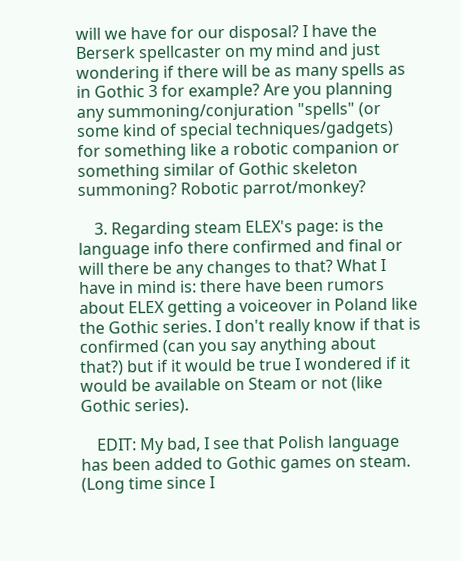will we have for our disposal? I have the Berserk spellcaster on my mind and just wondering if there will be as many spells as in Gothic 3 for example? Are you planning any summoning/conjuration "spells" (or some kind of special techniques/gadgets) for something like a robotic companion or something similar of Gothic skeleton summoning? Robotic parrot/monkey?

    3. Regarding steam ELEX's page: is the language info there confirmed and final or will there be any changes to that? What I have in mind is: there have been rumors about ELEX getting a voiceover in Poland like the Gothic series. I don't really know if that is confirmed (can you say anything about that?) but if it would be true I wondered if it would be available on Steam or not (like Gothic series).

    EDIT: My bad, I see that Polish language has been added to Gothic games on steam. (Long time since I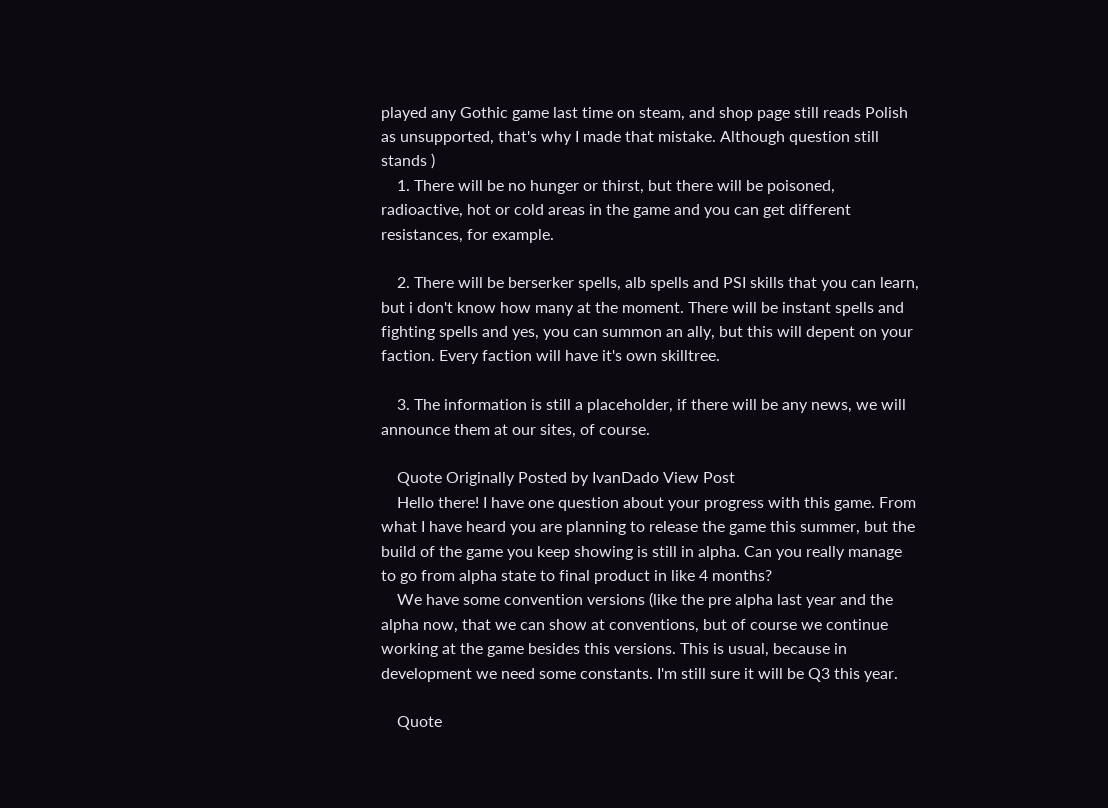played any Gothic game last time on steam, and shop page still reads Polish as unsupported, that's why I made that mistake. Although question still stands )
    1. There will be no hunger or thirst, but there will be poisoned, radioactive, hot or cold areas in the game and you can get different resistances, for example.

    2. There will be berserker spells, alb spells and PSI skills that you can learn, but i don't know how many at the moment. There will be instant spells and fighting spells and yes, you can summon an ally, but this will depent on your faction. Every faction will have it's own skilltree.

    3. The information is still a placeholder, if there will be any news, we will announce them at our sites, of course.

    Quote Originally Posted by IvanDado View Post
    Hello there! I have one question about your progress with this game. From what I have heard you are planning to release the game this summer, but the build of the game you keep showing is still in alpha. Can you really manage to go from alpha state to final product in like 4 months?
    We have some convention versions (like the pre alpha last year and the alpha now, that we can show at conventions, but of course we continue working at the game besides this versions. This is usual, because in development we need some constants. I'm still sure it will be Q3 this year.

    Quote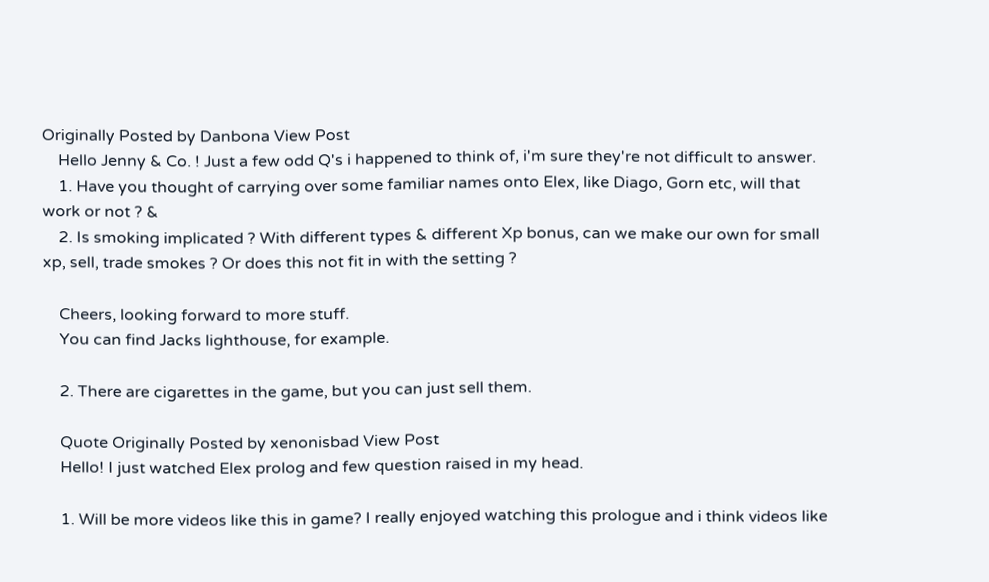Originally Posted by Danbona View Post
    Hello Jenny & Co. ! Just a few odd Q's i happened to think of, i'm sure they're not difficult to answer.
    1. Have you thought of carrying over some familiar names onto Elex, like Diago, Gorn etc, will that work or not ? &
    2. Is smoking implicated ? With different types & different Xp bonus, can we make our own for small xp, sell, trade smokes ? Or does this not fit in with the setting ?

    Cheers, looking forward to more stuff.
    You can find Jacks lighthouse, for example.

    2. There are cigarettes in the game, but you can just sell them.

    Quote Originally Posted by xenonisbad View Post
    Hello! I just watched Elex prolog and few question raised in my head.

    1. Will be more videos like this in game? I really enjoyed watching this prologue and i think videos like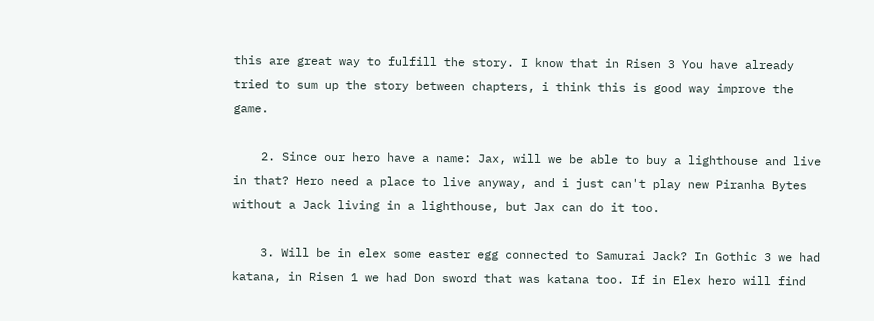this are great way to fulfill the story. I know that in Risen 3 You have already tried to sum up the story between chapters, i think this is good way improve the game.

    2. Since our hero have a name: Jax, will we be able to buy a lighthouse and live in that? Hero need a place to live anyway, and i just can't play new Piranha Bytes without a Jack living in a lighthouse, but Jax can do it too.

    3. Will be in elex some easter egg connected to Samurai Jack? In Gothic 3 we had katana, in Risen 1 we had Don sword that was katana too. If in Elex hero will find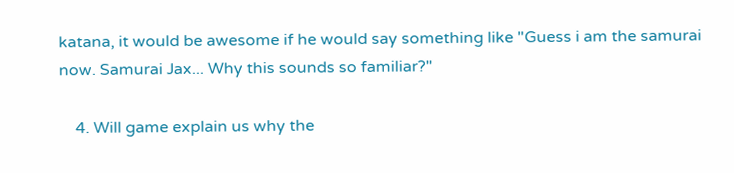katana, it would be awesome if he would say something like "Guess i am the samurai now. Samurai Jax... Why this sounds so familiar?"

    4. Will game explain us why the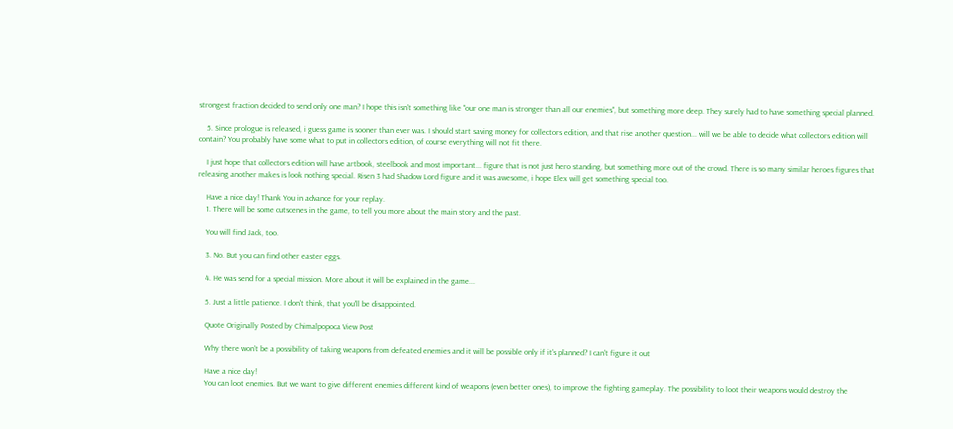strongest fraction decided to send only one man? I hope this isn't something like "our one man is stronger than all our enemies", but something more deep. They surely had to have something special planned.

    5. Since prologue is released, i guess game is sooner than ever was. I should start saving money for collectors edition, and that rise another question... will we be able to decide what collectors edition will contain? You probably have some what to put in collectors edition, of course everything will not fit there.

    I just hope that collectors edition will have artbook, steelbook and most important... figure that is not just hero standing, but something more out of the crowd. There is so many similar heroes figures that releasing another makes is look nothing special. Risen 3 had Shadow Lord figure and it was awesome, i hope Elex will get something special too.

    Have a nice day! Thank You in advance for your replay.
    1. There will be some cutscenes in the game, to tell you more about the main story and the past.

    You will find Jack, too.

    3. No. But you can find other easter eggs.

    4. He was send for a special mission. More about it will be explained in the game...

    5. Just a little patience. I don't think, that you'll be disappointed.

    Quote Originally Posted by Chimalpopoca View Post

    Why there won't be a possibility of taking weapons from defeated enemies and it will be possible only if it's planned? I can't figure it out

    Have a nice day!
    You can loot enemies. But we want to give different enemies different kind of weapons (even better ones), to improve the fighting gameplay. The possibility to loot their weapons would destroy the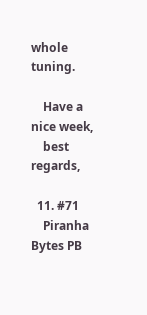whole tuning.

    Have a nice week,
    best regards,

  11. #71
    Piranha Bytes PB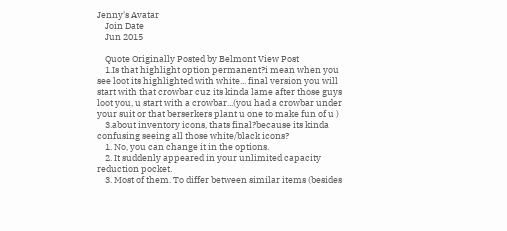Jenny's Avatar
    Join Date
    Jun 2015

    Quote Originally Posted by Belmont View Post
    1.Is that highlight option permanent?i mean when you see loot its highlighted with white... final version you will start with that crowbar cuz its kinda lame after those guys loot you, u start with a crowbar...(you had a crowbar under your suit or that berserkers plant u one to make fun of u )
    3.about inventory icons, thats final?because its kinda confusing seeing all those white/black icons?
    1. No, you can change it in the options.
    2. It suddenly appeared in your unlimited capacity reduction pocket.
    3. Most of them. To differ between similar items (besides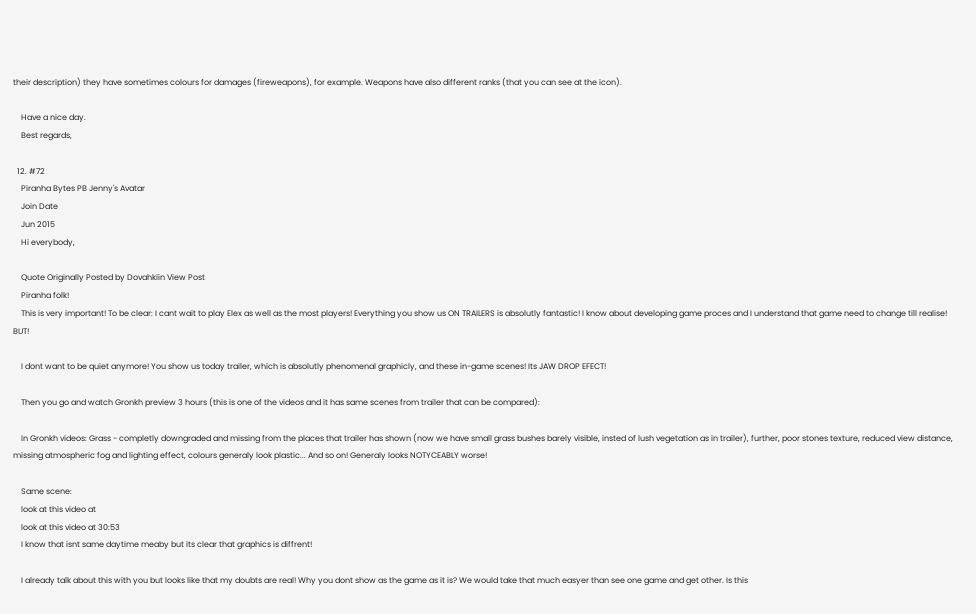their description) they have sometimes colours for damages (fireweapons), for example. Weapons have also different ranks (that you can see at the icon).

    Have a nice day.
    Best regards,

  12. #72
    Piranha Bytes PB Jenny's Avatar
    Join Date
    Jun 2015
    Hi everybody,

    Quote Originally Posted by Dovahkiin View Post
    Piranha folk!
    This is very important! To be clear: I cant wait to play Elex as well as the most players! Everything you show us ON TRAILERS is absolutly fantastic! I know about developing game proces and I understand that game need to change till realise! BUT!

    I dont want to be quiet anymore! You show us today trailer, which is absolutly phenomenal graphicly, and these in-game scenes! Its JAW DROP EFECT!

    Then you go and watch Gronkh preview 3 hours (this is one of the videos and it has same scenes from trailer that can be compared):

    In Gronkh videos: Grass - completly downgraded and missing from the places that trailer has shown (now we have small grass bushes barely visible, insted of lush vegetation as in trailer), further, poor stones texture, reduced view distance, missing atmospheric fog and lighting effect, colours generaly look plastic... And so on! Generaly looks NOTYCEABLY worse!

    Same scene:
    look at this video at
    look at this video at 30:53
    I know that isnt same daytime meaby but its clear that graphics is diffrent!

    I already talk about this with you but looks like that my doubts are real! Why you dont show as the game as it is? We would take that much easyer than see one game and get other. Is this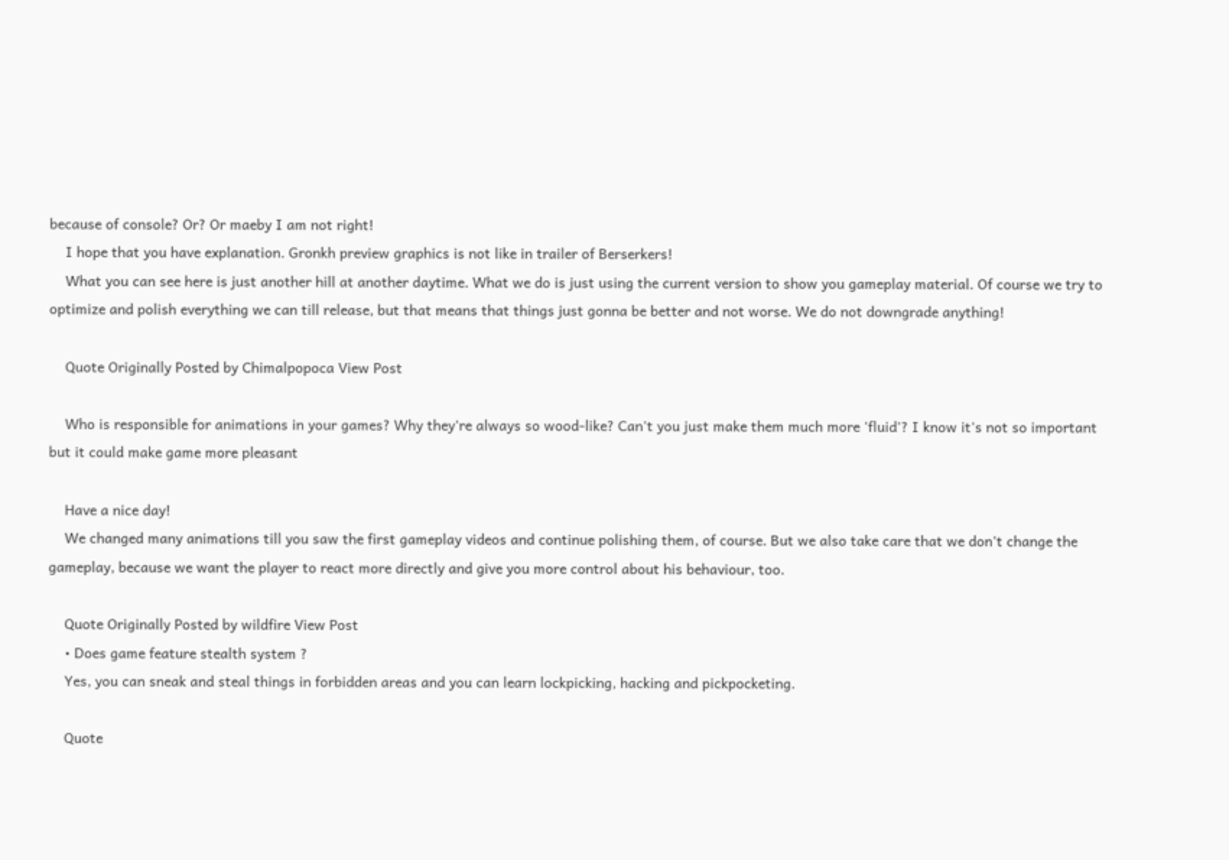because of console? Or? Or maeby I am not right!
    I hope that you have explanation. Gronkh preview graphics is not like in trailer of Berserkers!
    What you can see here is just another hill at another daytime. What we do is just using the current version to show you gameplay material. Of course we try to optimize and polish everything we can till release, but that means that things just gonna be better and not worse. We do not downgrade anything!

    Quote Originally Posted by Chimalpopoca View Post

    Who is responsible for animations in your games? Why they're always so wood-like? Can't you just make them much more 'fluid'? I know it's not so important but it could make game more pleasant

    Have a nice day!
    We changed many animations till you saw the first gameplay videos and continue polishing them, of course. But we also take care that we don't change the gameplay, because we want the player to react more directly and give you more control about his behaviour, too.

    Quote Originally Posted by wildfire View Post
    • Does game feature stealth system ?
    Yes, you can sneak and steal things in forbidden areas and you can learn lockpicking, hacking and pickpocketing.

    Quote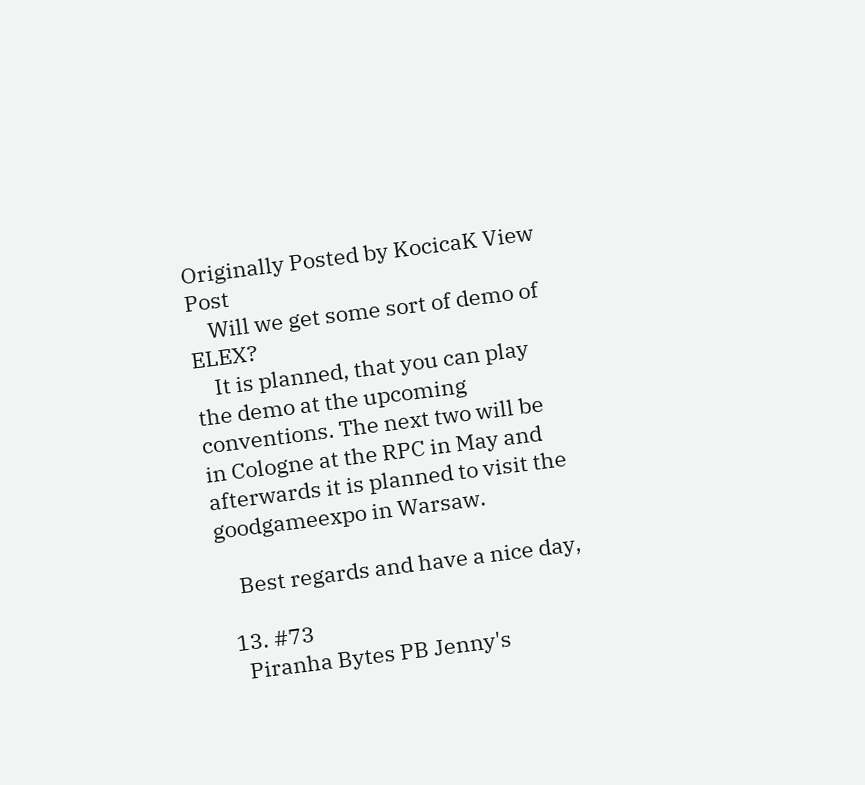Originally Posted by KocicaK View Post
    Will we get some sort of demo of ELEX?
    It is planned, that you can play the demo at the upcoming conventions. The next two will be in Cologne at the RPC in May and afterwards it is planned to visit the goodgameexpo in Warsaw.

    Best regards and have a nice day,

  13. #73
    Piranha Bytes PB Jenny's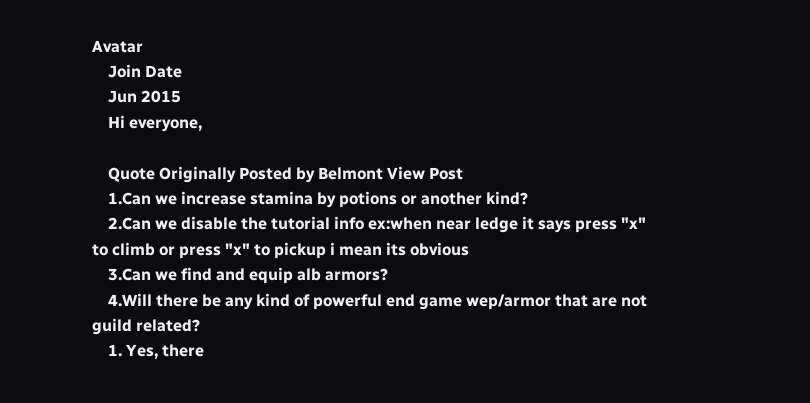Avatar
    Join Date
    Jun 2015
    Hi everyone,

    Quote Originally Posted by Belmont View Post
    1.Can we increase stamina by potions or another kind?
    2.Can we disable the tutorial info ex:when near ledge it says press "x" to climb or press "x" to pickup i mean its obvious
    3.Can we find and equip alb armors?
    4.Will there be any kind of powerful end game wep/armor that are not guild related?
    1. Yes, there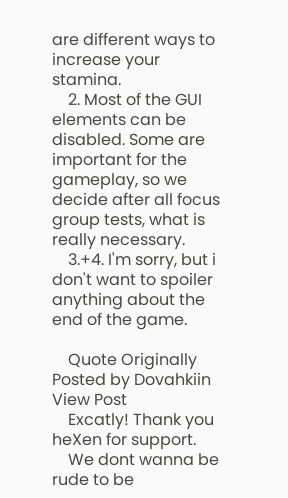are different ways to increase your stamina.
    2. Most of the GUI elements can be disabled. Some are important for the gameplay, so we decide after all focus group tests, what is really necessary.
    3.+4. I'm sorry, but i don't want to spoiler anything about the end of the game.

    Quote Originally Posted by Dovahkiin View Post
    Excatly! Thank you heXen for support.
    We dont wanna be rude to be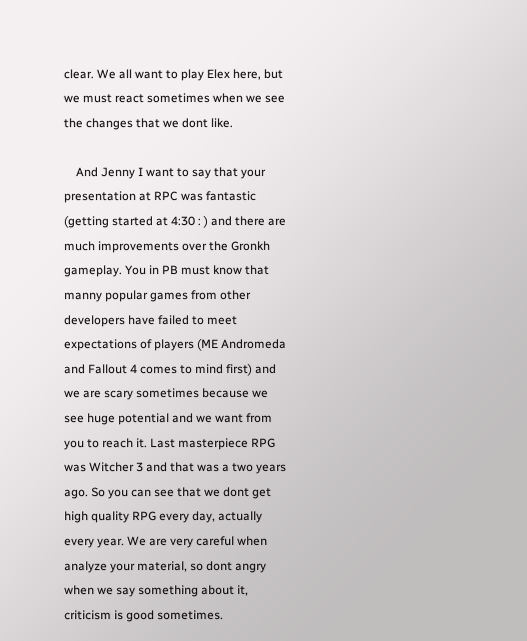clear. We all want to play Elex here, but we must react sometimes when we see the changes that we dont like.

    And Jenny I want to say that your presentation at RPC was fantastic (getting started at 4:30 : ) and there are much improvements over the Gronkh gameplay. You in PB must know that manny popular games from other developers have failed to meet expectations of players (ME Andromeda and Fallout 4 comes to mind first) and we are scary sometimes because we see huge potential and we want from you to reach it. Last masterpiece RPG was Witcher 3 and that was a two years ago. So you can see that we dont get high quality RPG every day, actually every year. We are very careful when analyze your material, so dont angry when we say something about it, criticism is good sometimes.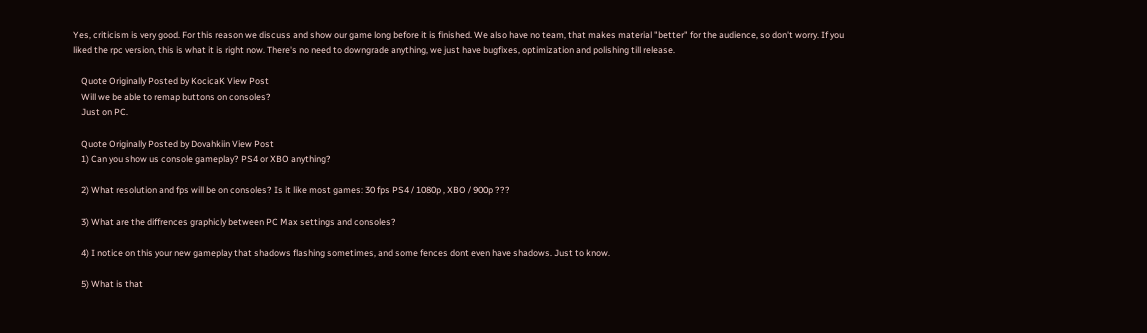Yes, criticism is very good. For this reason we discuss and show our game long before it is finished. We also have no team, that makes material "better" for the audience, so don't worry. If you liked the rpc version, this is what it is right now. There's no need to downgrade anything, we just have bugfixes, optimization and polishing till release.

    Quote Originally Posted by KocicaK View Post
    Will we be able to remap buttons on consoles?
    Just on PC.

    Quote Originally Posted by Dovahkiin View Post
    1) Can you show us console gameplay? PS4 or XBO anything?

    2) What resolution and fps will be on consoles? Is it like most games: 30 fps PS4 / 1080p , XBO / 900p ???

    3) What are the diffrences graphicly between PC Max settings and consoles?

    4) I notice on this your new gameplay that shadows flashing sometimes, and some fences dont even have shadows. Just to know.

    5) What is that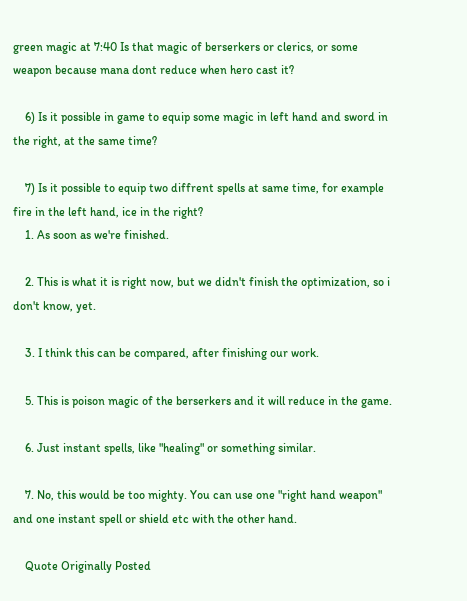green magic at 7:40 Is that magic of berserkers or clerics, or some weapon because mana dont reduce when hero cast it?

    6) Is it possible in game to equip some magic in left hand and sword in the right, at the same time?

    7) Is it possible to equip two diffrent spells at same time, for example fire in the left hand, ice in the right?
    1. As soon as we're finished.

    2. This is what it is right now, but we didn't finish the optimization, so i don't know, yet.

    3. I think this can be compared, after finishing our work.

    5. This is poison magic of the berserkers and it will reduce in the game.

    6. Just instant spells, like "healing" or something similar.

    7. No, this would be too mighty. You can use one "right hand weapon" and one instant spell or shield etc with the other hand.

    Quote Originally Posted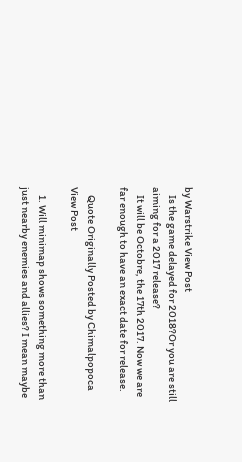by Warstrike View Post
    Is the game delayed for 2018?Or you are still aiming for a 2017 release?
    It will be Octobre, the 17th 2017. Now we are far enough to have an exact date for release.

    Quote Originally Posted by Chimalpopoca View Post

    1. Will minimap shows something more than just nearby enemies and allies? I mean maybe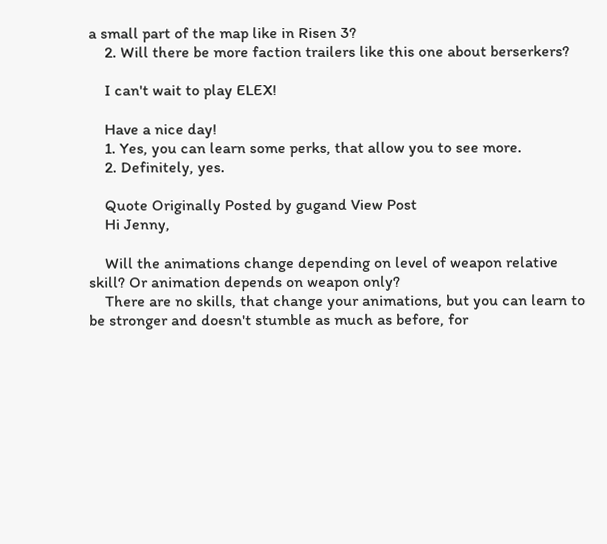a small part of the map like in Risen 3?
    2. Will there be more faction trailers like this one about berserkers?

    I can't wait to play ELEX!

    Have a nice day!
    1. Yes, you can learn some perks, that allow you to see more.
    2. Definitely, yes.

    Quote Originally Posted by gugand View Post
    Hi Jenny,

    Will the animations change depending on level of weapon relative skill? Or animation depends on weapon only?
    There are no skills, that change your animations, but you can learn to be stronger and doesn't stumble as much as before, for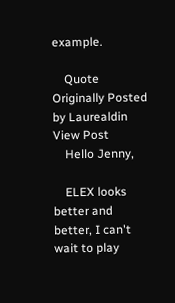example.

    Quote Originally Posted by Laurealdin View Post
    Hello Jenny,

    ELEX looks better and better, I can't wait to play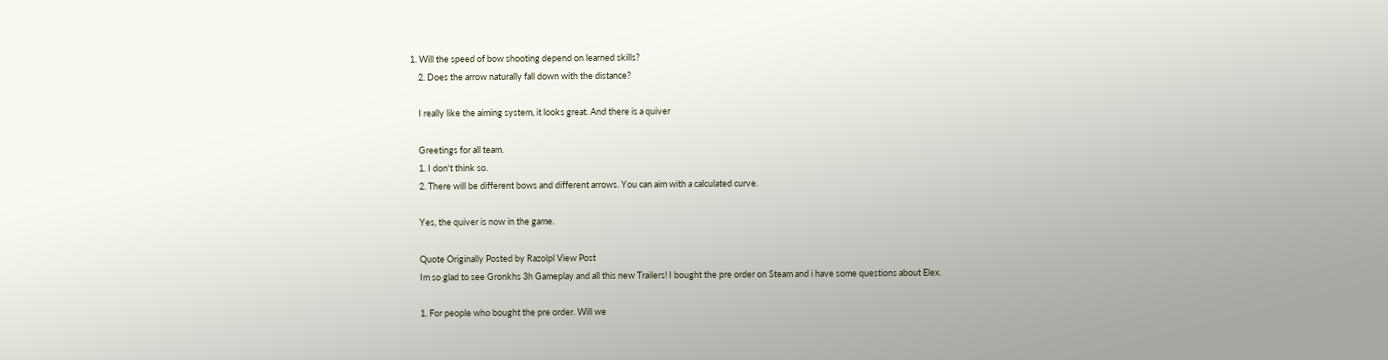1. Will the speed of bow shooting depend on learned skills?
    2. Does the arrow naturally fall down with the distance?

    I really like the aiming system, it looks great. And there is a quiver

    Greetings for all team.
    1. I don't think so.
    2. There will be different bows and different arrows. You can aim with a calculated curve.

    Yes, the quiver is now in the game.

    Quote Originally Posted by Razolpl View Post
    Im so glad to see Gronkhs 3h Gameplay and all this new Trailers! I bought the pre order on Steam and i have some questions about Elex.

    1. For people who bought the pre order. Will we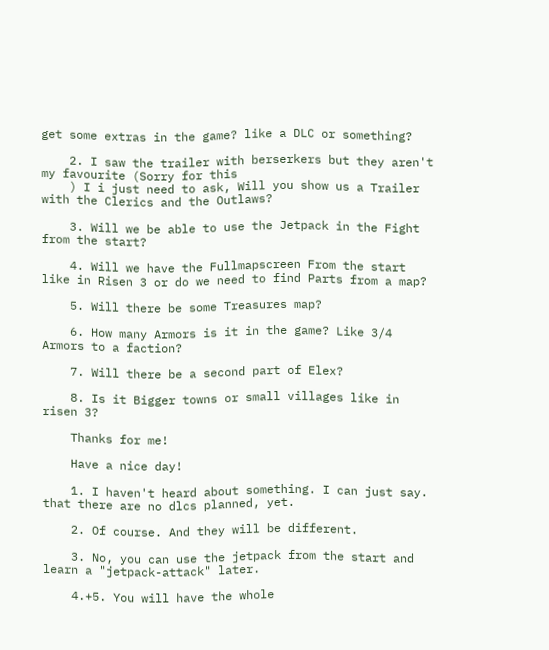get some extras in the game? like a DLC or something?

    2. I saw the trailer with berserkers but they aren't my favourite (Sorry for this
    ) I i just need to ask, Will you show us a Trailer with the Clerics and the Outlaws?

    3. Will we be able to use the Jetpack in the Fight from the start?

    4. Will we have the Fullmapscreen From the start like in Risen 3 or do we need to find Parts from a map?

    5. Will there be some Treasures map?

    6. How many Armors is it in the game? Like 3/4 Armors to a faction?

    7. Will there be a second part of Elex?

    8. Is it Bigger towns or small villages like in risen 3?

    Thanks for me!

    Have a nice day!

    1. I haven't heard about something. I can just say. that there are no dlcs planned, yet.

    2. Of course. And they will be different.

    3. No, you can use the jetpack from the start and learn a "jetpack-attack" later.

    4.+5. You will have the whole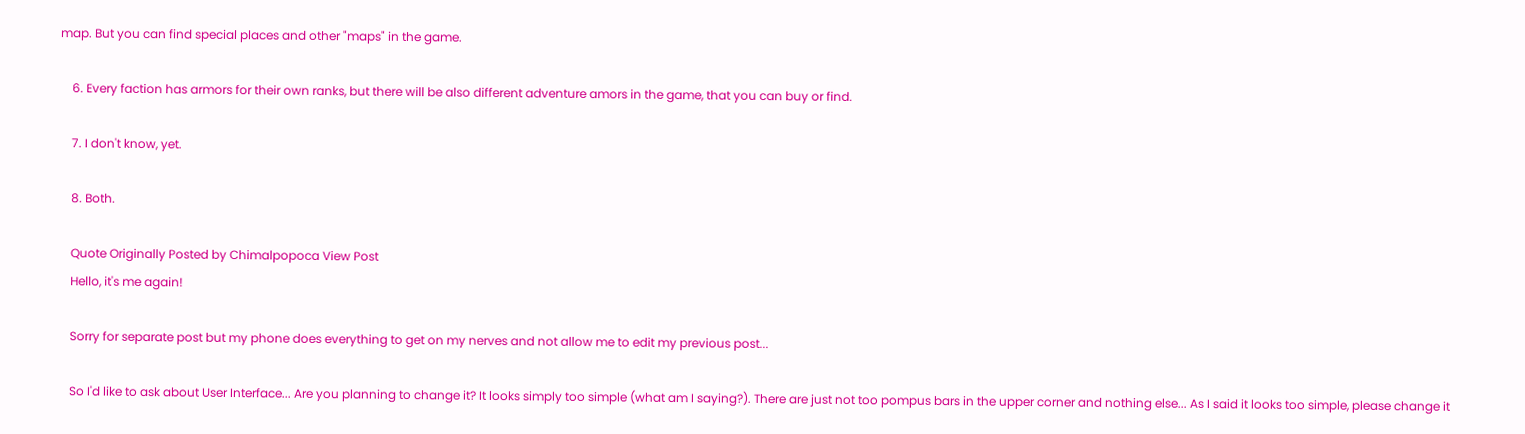map. But you can find special places and other "maps" in the game.

    6. Every faction has armors for their own ranks, but there will be also different adventure amors in the game, that you can buy or find.

    7. I don't know, yet.

    8. Both.

    Quote Originally Posted by Chimalpopoca View Post
    Hello, it's me again!

    Sorry for separate post but my phone does everything to get on my nerves and not allow me to edit my previous post...

    So I'd like to ask about User Interface... Are you planning to change it? It looks simply too simple (what am I saying?). There are just not too pompus bars in the upper corner and nothing else... As I said it looks too simple, please change it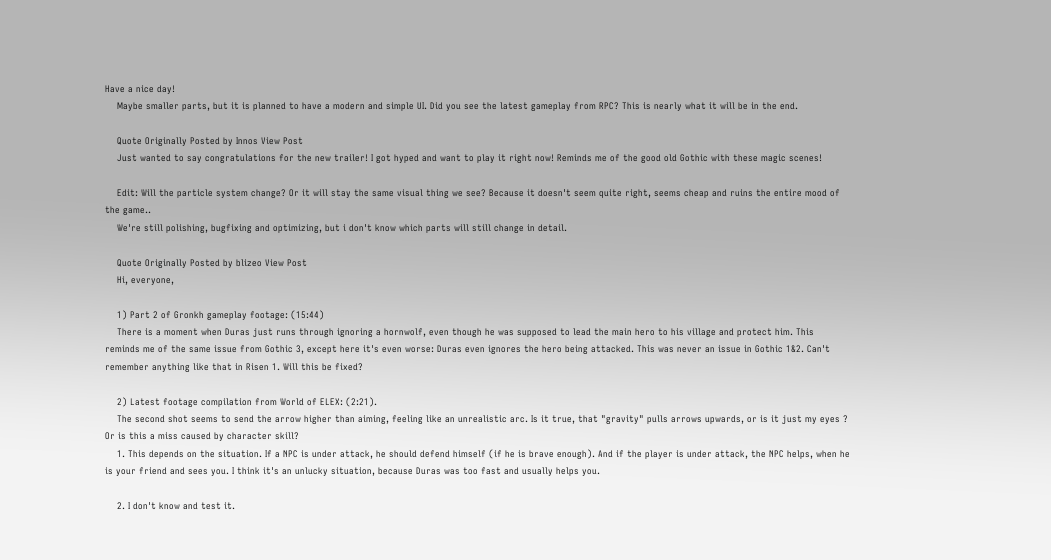Have a nice day!
    Maybe smaller parts, but it is planned to have a modern and simple UI. Did you see the latest gameplay from RPC? This is nearly what it will be in the end.

    Quote Originally Posted by Innos View Post
    Just wanted to say congratulations for the new trailer! I got hyped and want to play it right now! Reminds me of the good old Gothic with these magic scenes!

    Edit: Will the particle system change? Or it will stay the same visual thing we see? Because it doesn't seem quite right, seems cheap and ruins the entire mood of the game..
    We're still polishing, bugfixing and optimizing, but i don't know which parts will still change in detail.

    Quote Originally Posted by blizeo View Post
    Hi, everyone,

    1) Part 2 of Gronkh gameplay footage: (15:44)
    There is a moment when Duras just runs through ignoring a hornwolf, even though he was supposed to lead the main hero to his village and protect him. This reminds me of the same issue from Gothic 3, except here it's even worse: Duras even ignores the hero being attacked. This was never an issue in Gothic 1&2. Can't remember anything like that in Risen 1. Will this be fixed?

    2) Latest footage compilation from World of ELEX: (2:21).
    The second shot seems to send the arrow higher than aiming, feeling like an unrealistic arc. Is it true, that "gravity" pulls arrows upwards, or is it just my eyes ? Or is this a miss caused by character skill?
    1. This depends on the situation. If a NPC is under attack, he should defend himself (if he is brave enough). And if the player is under attack, the NPC helps, when he is your friend and sees you. I think it's an unlucky situation, because Duras was too fast and usually helps you.

    2. I don't know and test it.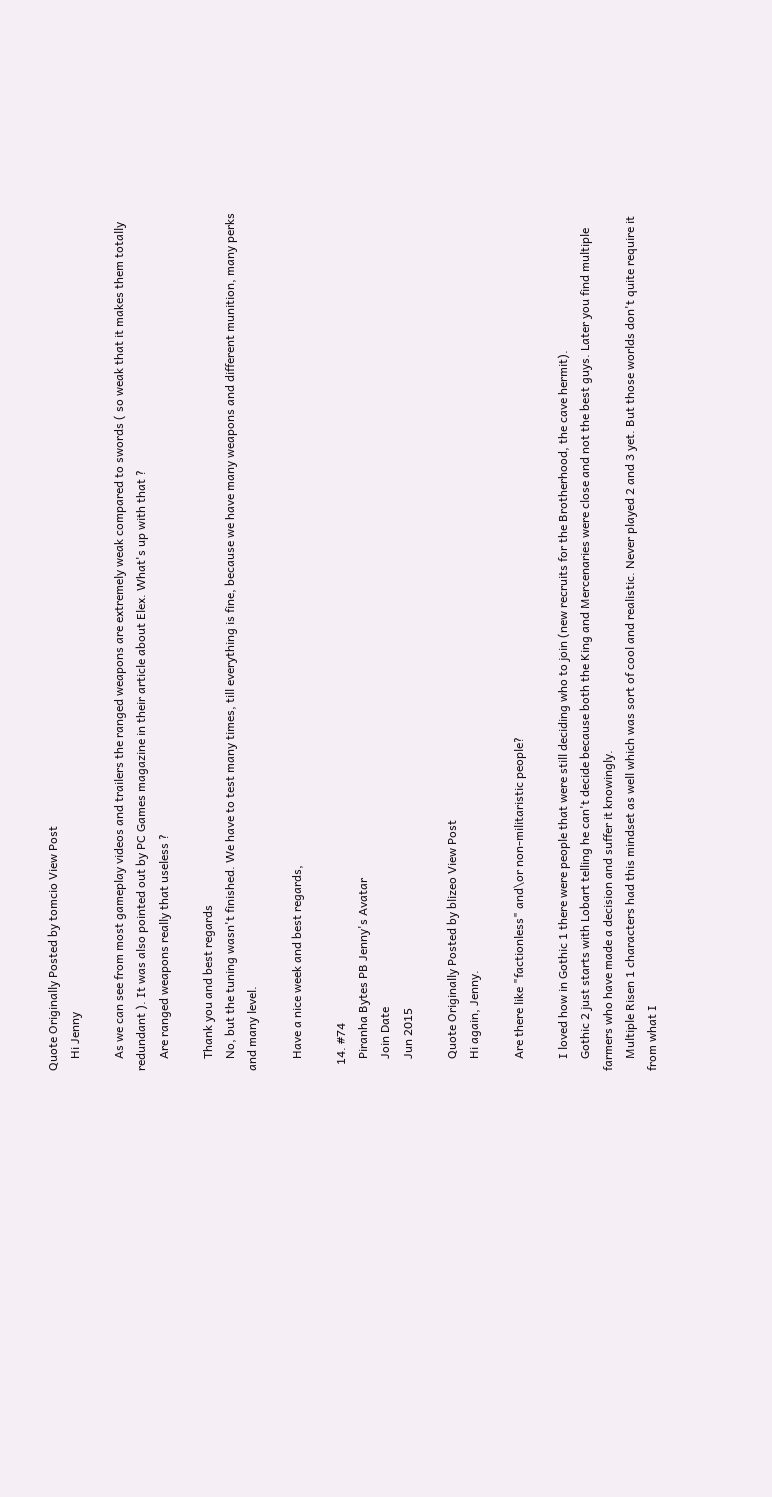Quote Originally Posted by tomcio View Post
    Hi Jenny

    As we can see from most gameplay videos and trailers the ranged weapons are extremely weak compared to swords ( so weak that it makes them totally redundant ). It was also pointed out by PC Games magazine in their article about Elex. What's up with that ?
    Are ranged weapons really that useless ?

    Thank you and best regards
    No, but the tuning wasn't finished. We have to test many times, till everything is fine, because we have many weapons and different munition, many perks and many level.

    Have a nice week and best regards,

  14. #74
    Piranha Bytes PB Jenny's Avatar
    Join Date
    Jun 2015

    Quote Originally Posted by blizeo View Post
    Hi again, Jenny.

    Are there like "factionless" and\or non-militaristic people?

    I loved how in Gothic 1 there were people that were still deciding who to join (new recruits for the Brotherhood, the cave hermit).
    Gothic 2 just starts with Lobart telling he can't decide because both the King and Mercenaries were close and not the best guys. Later you find multiple farmers who have made a decision and suffer it knowingly.
    Multiple Risen 1 characters had this mindset as well which was sort of cool and realistic. Never played 2 and 3 yet. But those worlds don't quite require it from what I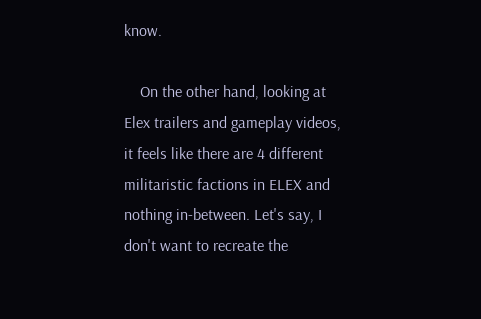know.

    On the other hand, looking at Elex trailers and gameplay videos, it feels like there are 4 different militaristic factions in ELEX and nothing in-between. Let's say, I don't want to recreate the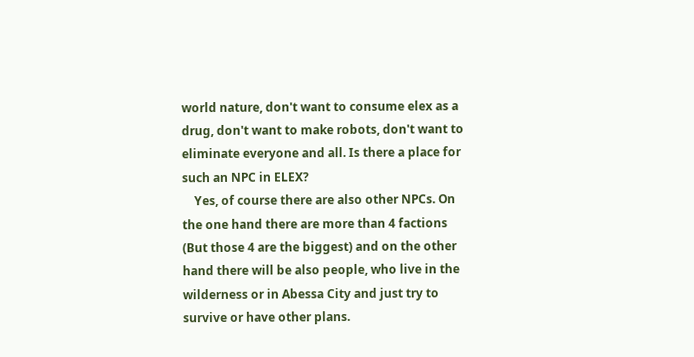world nature, don't want to consume elex as a drug, don't want to make robots, don't want to eliminate everyone and all. Is there a place for such an NPC in ELEX?
    Yes, of course there are also other NPCs. On the one hand there are more than 4 factions (But those 4 are the biggest) and on the other hand there will be also people, who live in the wilderness or in Abessa City and just try to survive or have other plans.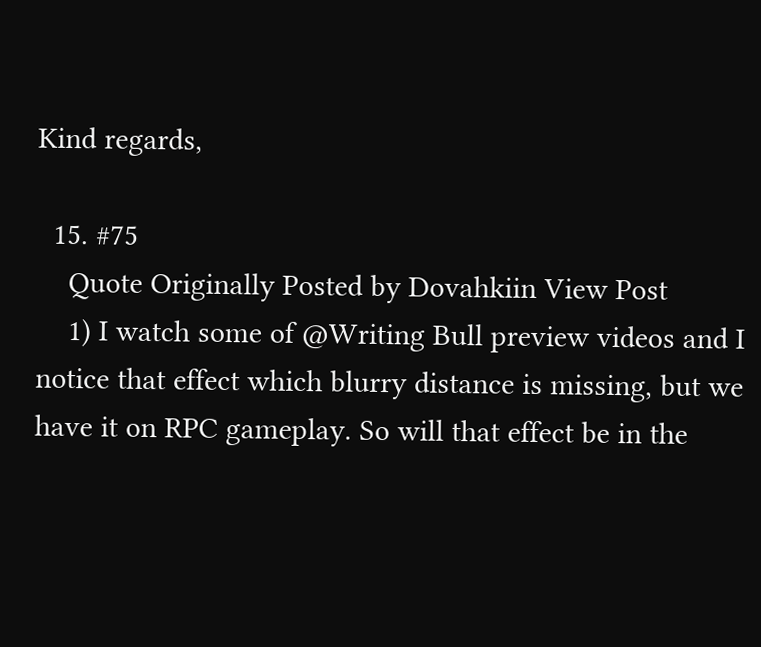Kind regards,

  15. #75
    Quote Originally Posted by Dovahkiin View Post
    1) I watch some of @Writing Bull preview videos and I notice that effect which blurry distance is missing, but we have it on RPC gameplay. So will that effect be in the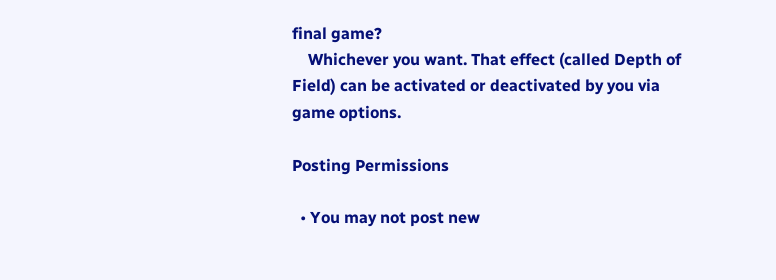final game?
    Whichever you want. That effect (called Depth of Field) can be activated or deactivated by you via game options.

Posting Permissions

  • You may not post new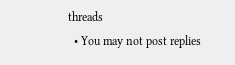threads
  • You may not post replies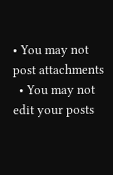• You may not post attachments
  • You may not edit your posts